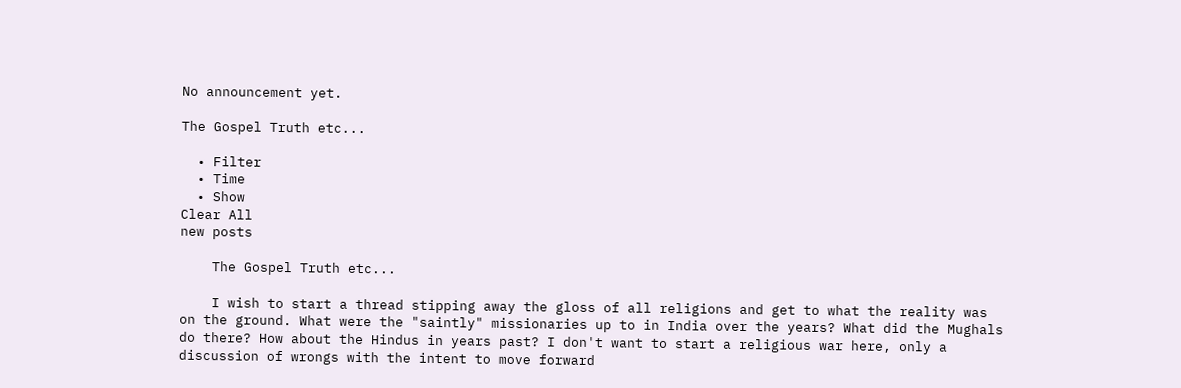No announcement yet.

The Gospel Truth etc...

  • Filter
  • Time
  • Show
Clear All
new posts

    The Gospel Truth etc...

    I wish to start a thread stipping away the gloss of all religions and get to what the reality was on the ground. What were the "saintly" missionaries up to in India over the years? What did the Mughals do there? How about the Hindus in years past? I don't want to start a religious war here, only a discussion of wrongs with the intent to move forward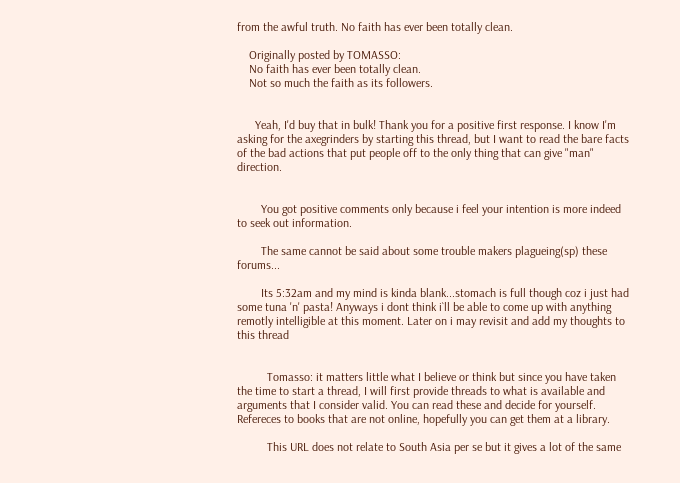from the awful truth. No faith has ever been totally clean.

    Originally posted by TOMASSO:
    No faith has ever been totally clean.
    Not so much the faith as its followers.


      Yeah, I'd buy that in bulk! Thank you for a positive first response. I know I'm asking for the axegrinders by starting this thread, but I want to read the bare facts of the bad actions that put people off to the only thing that can give "man" direction.


        You got positive comments only because i feel your intention is more indeed to seek out information.

        The same cannot be said about some trouble makers plagueing(sp) these forums...

        Its 5:32am and my mind is kinda blank...stomach is full though coz i just had some tuna 'n' pasta! Anyways i dont think i`ll be able to come up with anything remotly intelligible at this moment. Later on i may revisit and add my thoughts to this thread


          Tomasso: it matters little what I believe or think but since you have taken the time to start a thread, I will first provide threads to what is available and arguments that I consider valid. You can read these and decide for yourself. Refereces to books that are not online, hopefully you can get them at a library.

          This URL does not relate to South Asia per se but it gives a lot of the same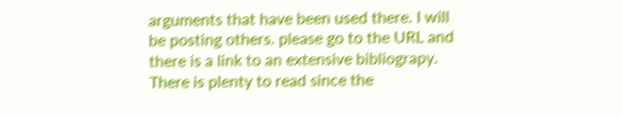arguments that have been used there. I will be posting others. please go to the URL and there is a link to an extensive bibliograpy. There is plenty to read since the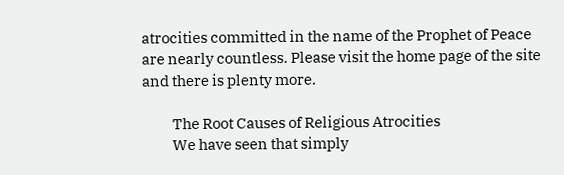atrocities committed in the name of the Prophet of Peace are nearly countless. Please visit the home page of the site and there is plenty more.

          The Root Causes of Religious Atrocities
          We have seen that simply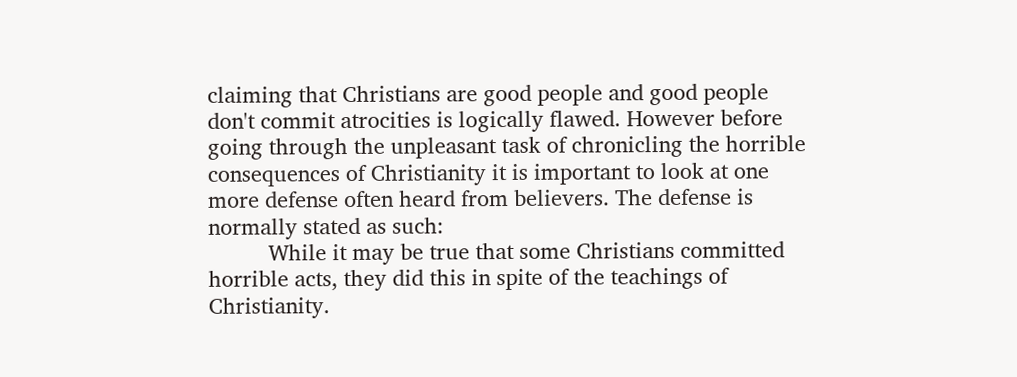claiming that Christians are good people and good people don't commit atrocities is logically flawed. However before going through the unpleasant task of chronicling the horrible consequences of Christianity it is important to look at one more defense often heard from believers. The defense is normally stated as such:
          While it may be true that some Christians committed horrible acts, they did this in spite of the teachings of Christianity.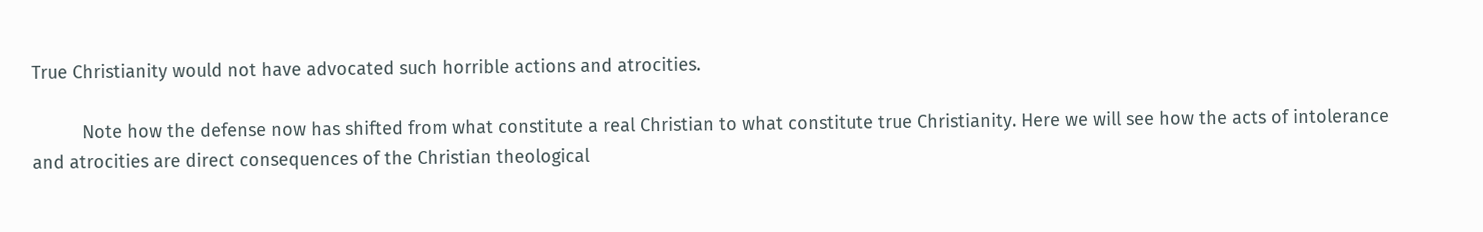True Christianity would not have advocated such horrible actions and atrocities.

          Note how the defense now has shifted from what constitute a real Christian to what constitute true Christianity. Here we will see how the acts of intolerance and atrocities are direct consequences of the Christian theological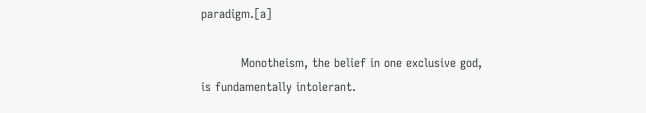paradigm.[a]

          Monotheism, the belief in one exclusive god, is fundamentally intolerant.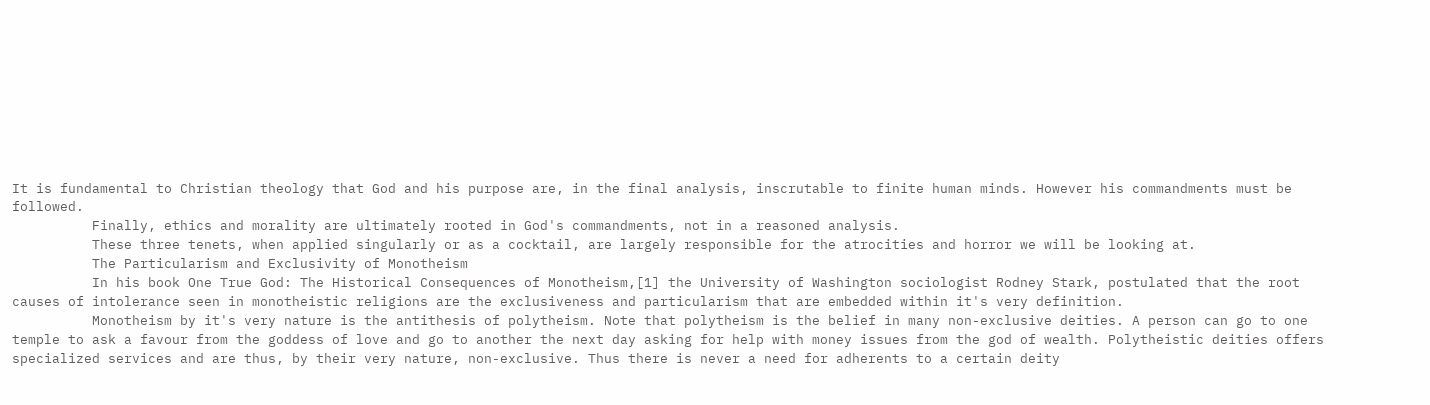It is fundamental to Christian theology that God and his purpose are, in the final analysis, inscrutable to finite human minds. However his commandments must be followed.
          Finally, ethics and morality are ultimately rooted in God's commandments, not in a reasoned analysis.
          These three tenets, when applied singularly or as a cocktail, are largely responsible for the atrocities and horror we will be looking at.
          The Particularism and Exclusivity of Monotheism
          In his book One True God: The Historical Consequences of Monotheism,[1] the University of Washington sociologist Rodney Stark, postulated that the root causes of intolerance seen in monotheistic religions are the exclusiveness and particularism that are embedded within it's very definition.
          Monotheism by it's very nature is the antithesis of polytheism. Note that polytheism is the belief in many non-exclusive deities. A person can go to one temple to ask a favour from the goddess of love and go to another the next day asking for help with money issues from the god of wealth. Polytheistic deities offers specialized services and are thus, by their very nature, non-exclusive. Thus there is never a need for adherents to a certain deity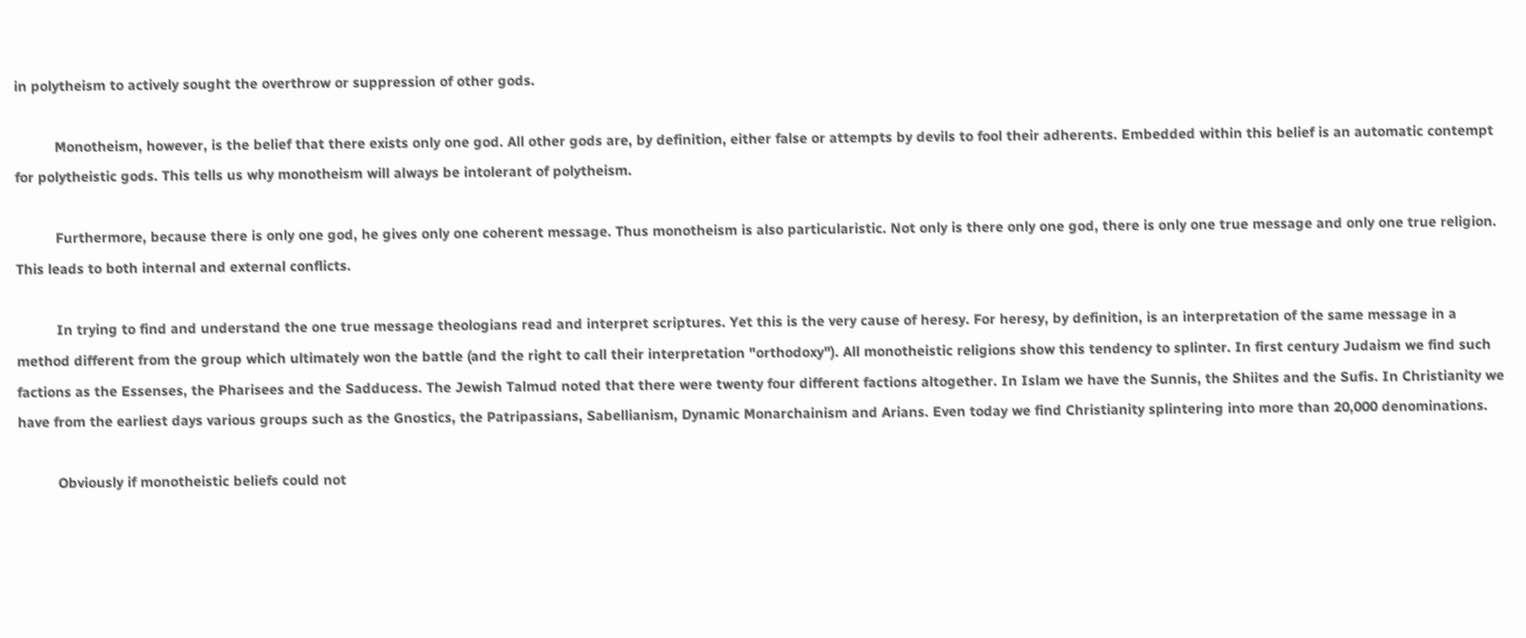in polytheism to actively sought the overthrow or suppression of other gods.

          Monotheism, however, is the belief that there exists only one god. All other gods are, by definition, either false or attempts by devils to fool their adherents. Embedded within this belief is an automatic contempt for polytheistic gods. This tells us why monotheism will always be intolerant of polytheism.

          Furthermore, because there is only one god, he gives only one coherent message. Thus monotheism is also particularistic. Not only is there only one god, there is only one true message and only one true religion. This leads to both internal and external conflicts.

          In trying to find and understand the one true message theologians read and interpret scriptures. Yet this is the very cause of heresy. For heresy, by definition, is an interpretation of the same message in a method different from the group which ultimately won the battle (and the right to call their interpretation "orthodoxy"). All monotheistic religions show this tendency to splinter. In first century Judaism we find such factions as the Essenses, the Pharisees and the Sadducess. The Jewish Talmud noted that there were twenty four different factions altogether. In Islam we have the Sunnis, the Shiites and the Sufis. In Christianity we have from the earliest days various groups such as the Gnostics, the Patripassians, Sabellianism, Dynamic Monarchainism and Arians. Even today we find Christianity splintering into more than 20,000 denominations.

          Obviously if monotheistic beliefs could not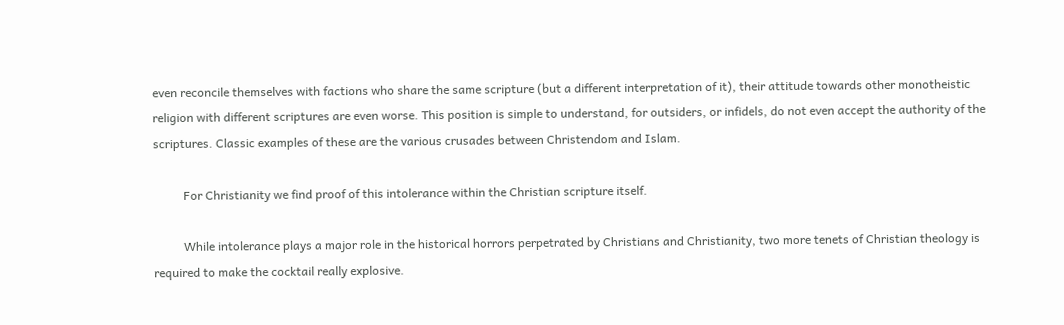even reconcile themselves with factions who share the same scripture (but a different interpretation of it), their attitude towards other monotheistic religion with different scriptures are even worse. This position is simple to understand, for outsiders, or infidels, do not even accept the authority of the scriptures. Classic examples of these are the various crusades between Christendom and Islam.

          For Christianity we find proof of this intolerance within the Christian scripture itself.

          While intolerance plays a major role in the historical horrors perpetrated by Christians and Christianity, two more tenets of Christian theology is required to make the cocktail really explosive.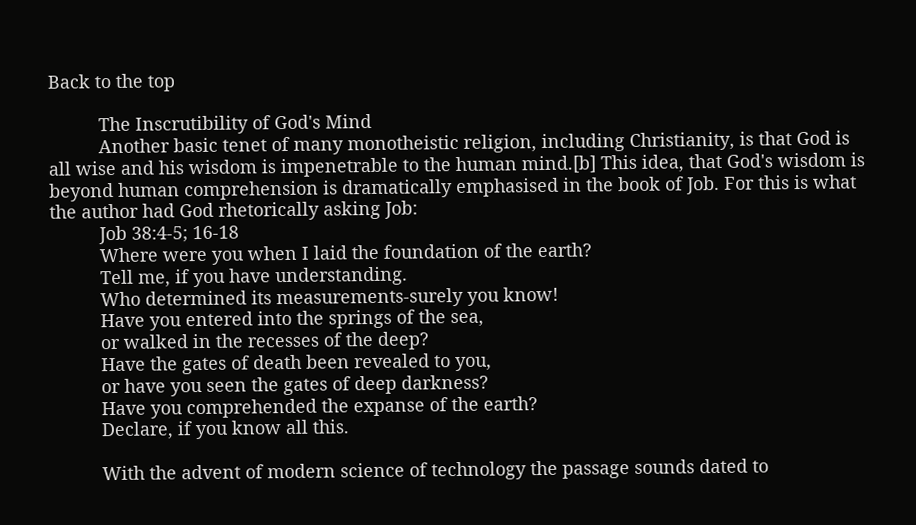Back to the top

          The Inscrutibility of God's Mind
          Another basic tenet of many monotheistic religion, including Christianity, is that God is all wise and his wisdom is impenetrable to the human mind.[b] This idea, that God's wisdom is beyond human comprehension is dramatically emphasised in the book of Job. For this is what the author had God rhetorically asking Job:
          Job 38:4-5; 16-18
          Where were you when I laid the foundation of the earth?
          Tell me, if you have understanding.
          Who determined its measurements-surely you know!
          Have you entered into the springs of the sea,
          or walked in the recesses of the deep?
          Have the gates of death been revealed to you,
          or have you seen the gates of deep darkness?
          Have you comprehended the expanse of the earth?
          Declare, if you know all this.

          With the advent of modern science of technology the passage sounds dated to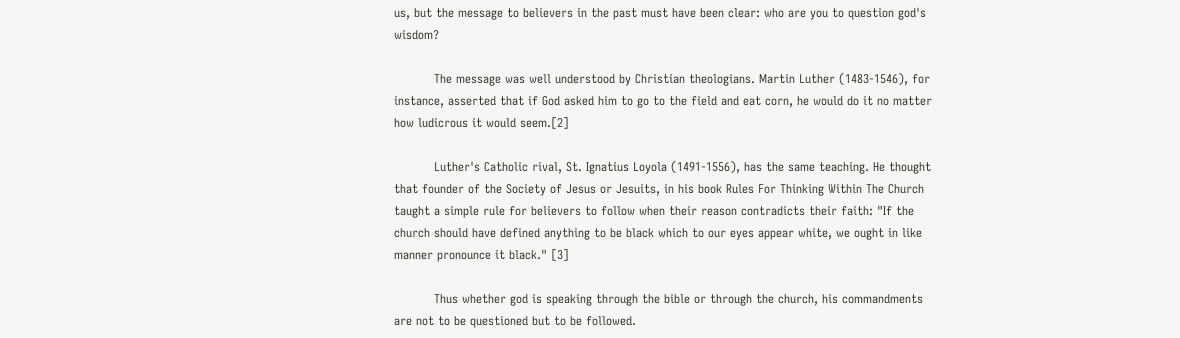us, but the message to believers in the past must have been clear: who are you to question god's wisdom?

          The message was well understood by Christian theologians. Martin Luther (1483-1546), for instance, asserted that if God asked him to go to the field and eat corn, he would do it no matter how ludicrous it would seem.[2]

          Luther's Catholic rival, St. Ignatius Loyola (1491-1556), has the same teaching. He thought that founder of the Society of Jesus or Jesuits, in his book Rules For Thinking Within The Church taught a simple rule for believers to follow when their reason contradicts their faith: "If the church should have defined anything to be black which to our eyes appear white, we ought in like manner pronounce it black." [3]

          Thus whether god is speaking through the bible or through the church, his commandments are not to be questioned but to be followed.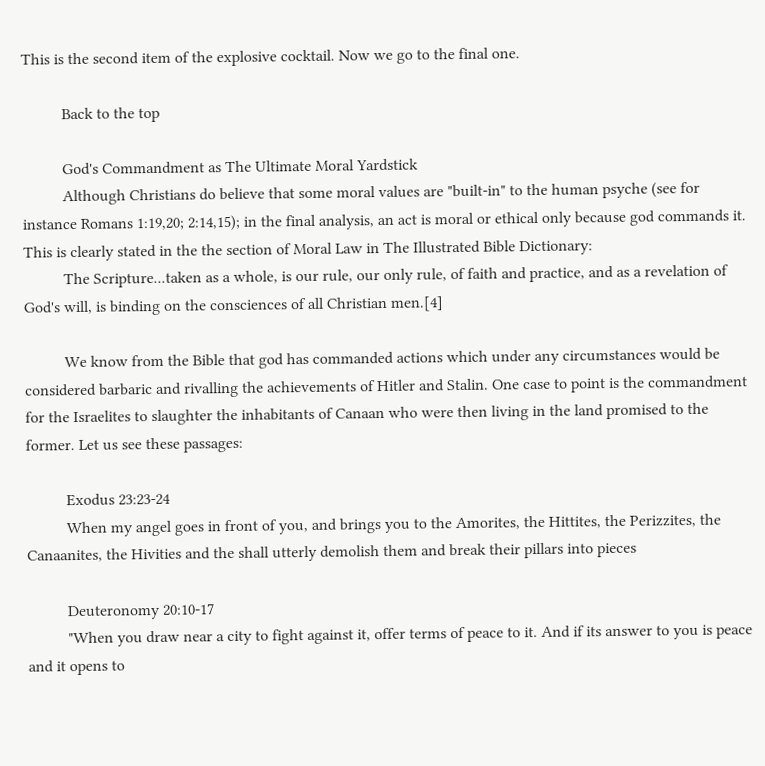This is the second item of the explosive cocktail. Now we go to the final one.

          Back to the top

          God's Commandment as The Ultimate Moral Yardstick
          Although Christians do believe that some moral values are "built-in" to the human psyche (see for instance Romans 1:19,20; 2:14,15); in the final analysis, an act is moral or ethical only because god commands it. This is clearly stated in the the section of Moral Law in The Illustrated Bible Dictionary:
          The Scripture...taken as a whole, is our rule, our only rule, of faith and practice, and as a revelation of God's will, is binding on the consciences of all Christian men.[4]

          We know from the Bible that god has commanded actions which under any circumstances would be considered barbaric and rivalling the achievements of Hitler and Stalin. One case to point is the commandment for the Israelites to slaughter the inhabitants of Canaan who were then living in the land promised to the former. Let us see these passages:

          Exodus 23:23-24
          When my angel goes in front of you, and brings you to the Amorites, the Hittites, the Perizzites, the Canaanites, the Hivities and the shall utterly demolish them and break their pillars into pieces

          Deuteronomy 20:10-17
          "When you draw near a city to fight against it, offer terms of peace to it. And if its answer to you is peace and it opens to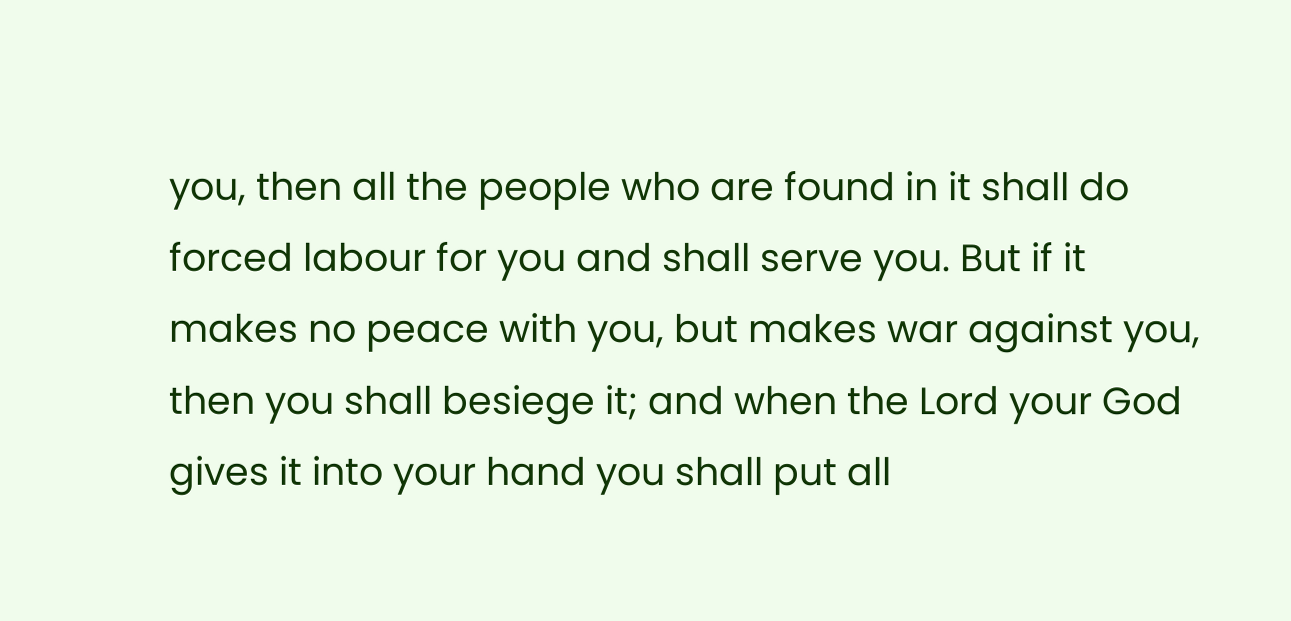you, then all the people who are found in it shall do forced labour for you and shall serve you. But if it makes no peace with you, but makes war against you, then you shall besiege it; and when the Lord your God gives it into your hand you shall put all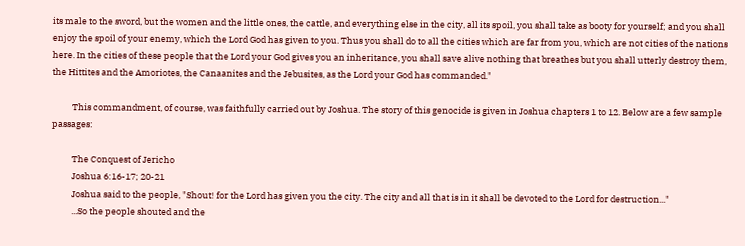its male to the sword, but the women and the little ones, the cattle, and everything else in the city, all its spoil, you shall take as booty for yourself; and you shall enjoy the spoil of your enemy, which the Lord God has given to you. Thus you shall do to all the cities which are far from you, which are not cities of the nations here. In the cities of these people that the Lord your God gives you an inheritance, you shall save alive nothing that breathes but you shall utterly destroy them, the Hittites and the Amoriotes, the Canaanites and the Jebusites, as the Lord your God has commanded."

          This commandment, of course, was faithfully carried out by Joshua. The story of this genocide is given in Joshua chapters 1 to 12. Below are a few sample passages:

          The Conquest of Jericho
          Joshua 6:16-17; 20-21
          Joshua said to the people, "Shout! for the Lord has given you the city. The city and all that is in it shall be devoted to the Lord for destruction..."
          ...So the people shouted and the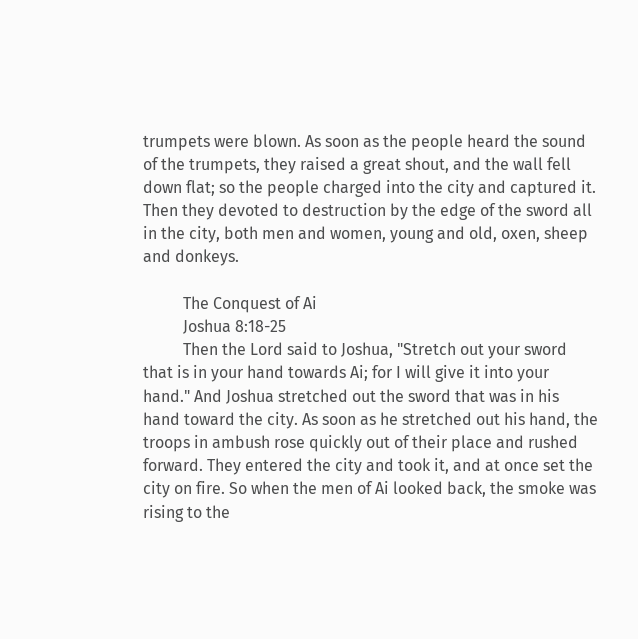trumpets were blown. As soon as the people heard the sound of the trumpets, they raised a great shout, and the wall fell down flat; so the people charged into the city and captured it. Then they devoted to destruction by the edge of the sword all in the city, both men and women, young and old, oxen, sheep and donkeys.

          The Conquest of Ai
          Joshua 8:18-25
          Then the Lord said to Joshua, "Stretch out your sword that is in your hand towards Ai; for I will give it into your hand." And Joshua stretched out the sword that was in his hand toward the city. As soon as he stretched out his hand, the troops in ambush rose quickly out of their place and rushed forward. They entered the city and took it, and at once set the city on fire. So when the men of Ai looked back, the smoke was rising to the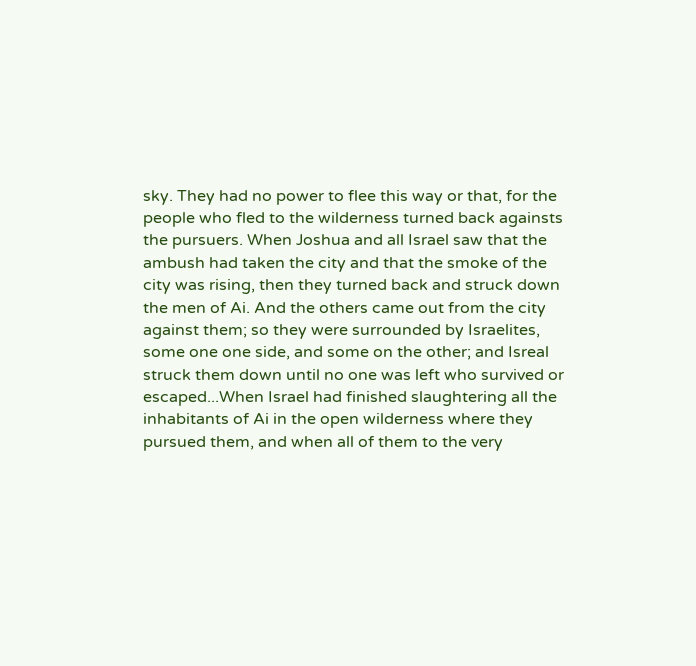sky. They had no power to flee this way or that, for the people who fled to the wilderness turned back againsts the pursuers. When Joshua and all Israel saw that the ambush had taken the city and that the smoke of the city was rising, then they turned back and struck down the men of Ai. And the others came out from the city against them; so they were surrounded by Israelites, some one one side, and some on the other; and Isreal struck them down until no one was left who survived or escaped...When Israel had finished slaughtering all the inhabitants of Ai in the open wilderness where they pursued them, and when all of them to the very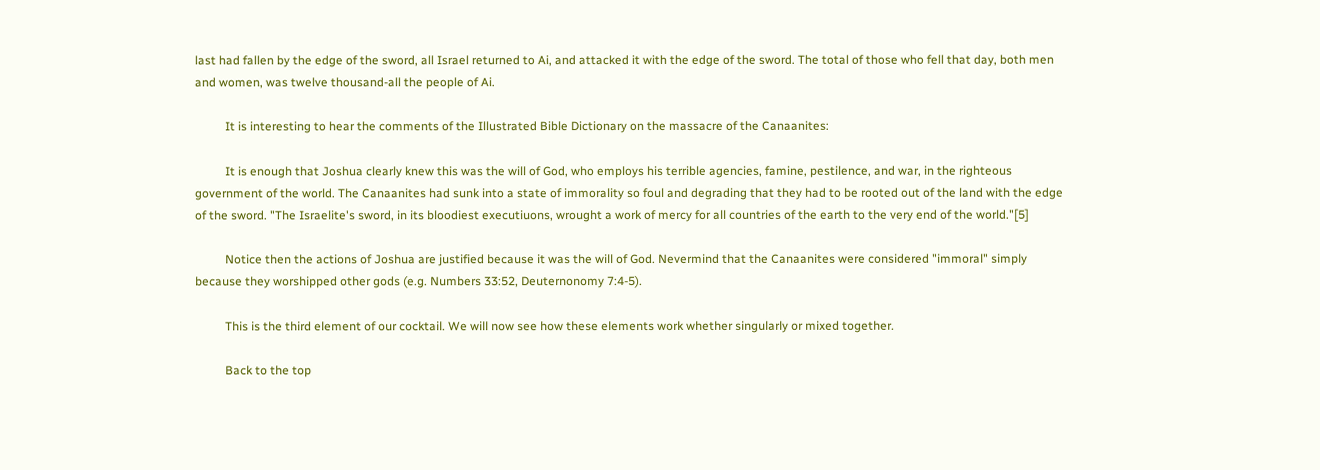last had fallen by the edge of the sword, all Israel returned to Ai, and attacked it with the edge of the sword. The total of those who fell that day, both men and women, was twelve thousand-all the people of Ai.

          It is interesting to hear the comments of the Illustrated Bible Dictionary on the massacre of the Canaanites:

          It is enough that Joshua clearly knew this was the will of God, who employs his terrible agencies, famine, pestilence, and war, in the righteous government of the world. The Canaanites had sunk into a state of immorality so foul and degrading that they had to be rooted out of the land with the edge of the sword. "The Israelite's sword, in its bloodiest executiuons, wrought a work of mercy for all countries of the earth to the very end of the world."[5]

          Notice then the actions of Joshua are justified because it was the will of God. Nevermind that the Canaanites were considered "immoral" simply because they worshipped other gods (e.g. Numbers 33:52, Deuternonomy 7:4-5).

          This is the third element of our cocktail. We will now see how these elements work whether singularly or mixed together.

          Back to the top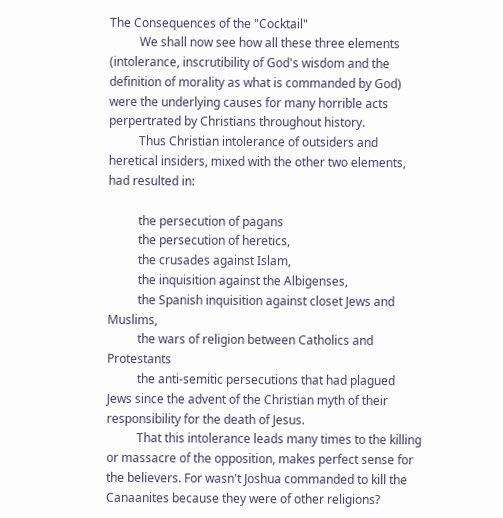The Consequences of the "Cocktail"
          We shall now see how all these three elements (intolerance, inscrutibility of God's wisdom and the definition of morality as what is commanded by God) were the underlying causes for many horrible acts perpertrated by Christians throughout history.
          Thus Christian intolerance of outsiders and heretical insiders, mixed with the other two elements, had resulted in:

          the persecution of pagans
          the persecution of heretics,
          the crusades against Islam,
          the inquisition against the Albigenses,
          the Spanish inquisition against closet Jews and Muslims,
          the wars of religion between Catholics and Protestants
          the anti-semitic persecutions that had plagued Jews since the advent of the Christian myth of their responsibility for the death of Jesus.
          That this intolerance leads many times to the killing or massacre of the opposition, makes perfect sense for the believers. For wasn't Joshua commanded to kill the Canaanites because they were of other religions?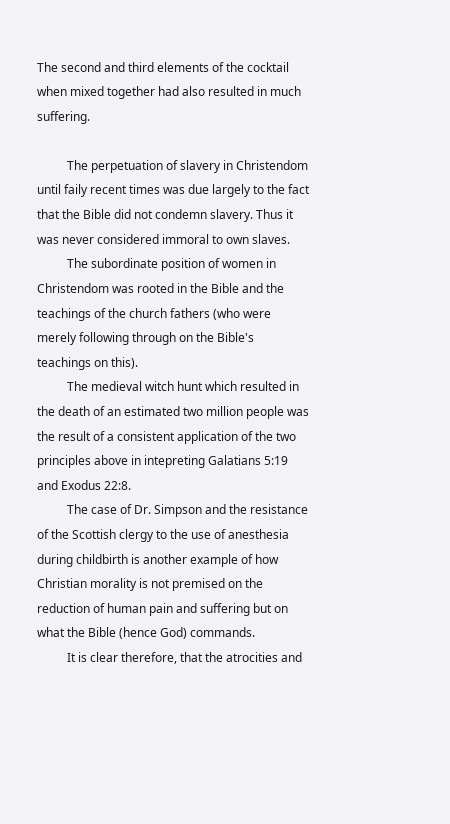The second and third elements of the cocktail when mixed together had also resulted in much suffering.

          The perpetuation of slavery in Christendom until faily recent times was due largely to the fact that the Bible did not condemn slavery. Thus it was never considered immoral to own slaves.
          The subordinate position of women in Christendom was rooted in the Bible and the teachings of the church fathers (who were merely following through on the Bible's teachings on this).
          The medieval witch hunt which resulted in the death of an estimated two million people was the result of a consistent application of the two principles above in intepreting Galatians 5:19 and Exodus 22:8.
          The case of Dr. Simpson and the resistance of the Scottish clergy to the use of anesthesia during childbirth is another example of how Christian morality is not premised on the reduction of human pain and suffering but on what the Bible (hence God) commands.
          It is clear therefore, that the atrocities and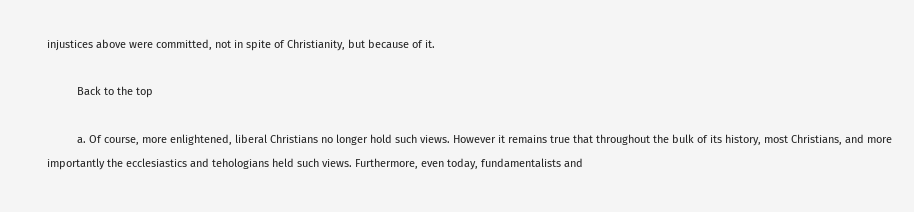injustices above were committed, not in spite of Christianity, but because of it.

          Back to the top

          a. Of course, more enlightened, liberal Christians no longer hold such views. However it remains true that throughout the bulk of its history, most Christians, and more importantly the ecclesiastics and tehologians held such views. Furthermore, even today, fundamentalists and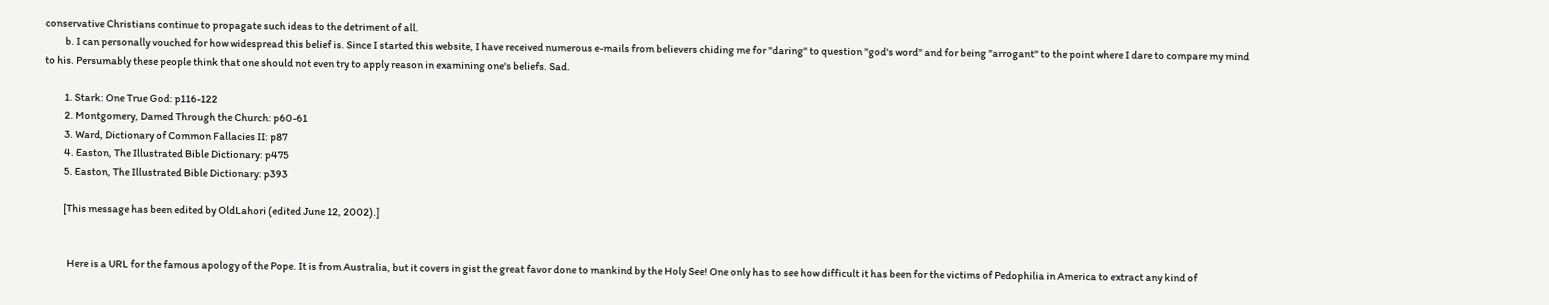conservative Christians continue to propagate such ideas to the detriment of all.
          b. I can personally vouched for how widespread this belief is. Since I started this website, I have received numerous e-mails from believers chiding me for "daring" to question "god's word" and for being "arrogant" to the point where I dare to compare my mind to his. Persumably these people think that one should not even try to apply reason in examining one's beliefs. Sad.

          1. Stark: One True God: p116-122
          2. Montgomery, Damed Through the Church: p60-61
          3. Ward, Dictionary of Common Fallacies II: p87
          4. Easton, The Illustrated Bible Dictionary: p475
          5. Easton, The Illustrated Bible Dictionary: p393

          [This message has been edited by OldLahori (edited June 12, 2002).]


            Here is a URL for the famous apology of the Pope. It is from Australia, but it covers in gist the great favor done to mankind by the Holy See! One only has to see how difficult it has been for the victims of Pedophilia in America to extract any kind of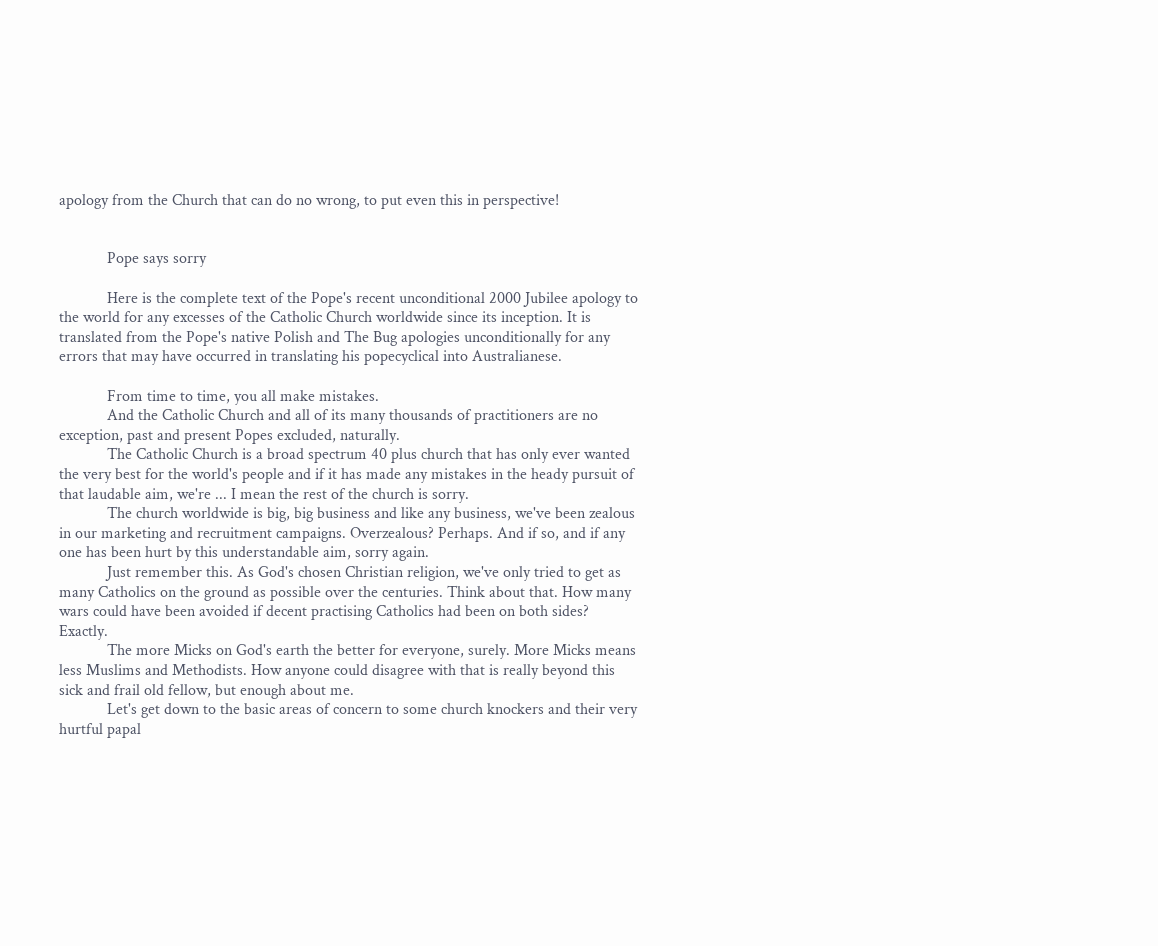apology from the Church that can do no wrong, to put even this in perspective!


            Pope says sorry

            Here is the complete text of the Pope's recent unconditional 2000 Jubilee apology to the world for any excesses of the Catholic Church worldwide since its inception. It is translated from the Pope's native Polish and The Bug apologies unconditionally for any errors that may have occurred in translating his popecyclical into Australianese.

            From time to time, you all make mistakes.
            And the Catholic Church and all of its many thousands of practitioners are no exception, past and present Popes excluded, naturally.
            The Catholic Church is a broad spectrum 40 plus church that has only ever wanted the very best for the world's people and if it has made any mistakes in the heady pursuit of that laudable aim, we're ... I mean the rest of the church is sorry.
            The church worldwide is big, big business and like any business, we've been zealous in our marketing and recruitment campaigns. Overzealous? Perhaps. And if so, and if any one has been hurt by this understandable aim, sorry again.
            Just remember this. As God's chosen Christian religion, we've only tried to get as many Catholics on the ground as possible over the centuries. Think about that. How many wars could have been avoided if decent practising Catholics had been on both sides? Exactly.
            The more Micks on God's earth the better for everyone, surely. More Micks means less Muslims and Methodists. How anyone could disagree with that is really beyond this sick and frail old fellow, but enough about me.
            Let's get down to the basic areas of concern to some church knockers and their very hurtful papal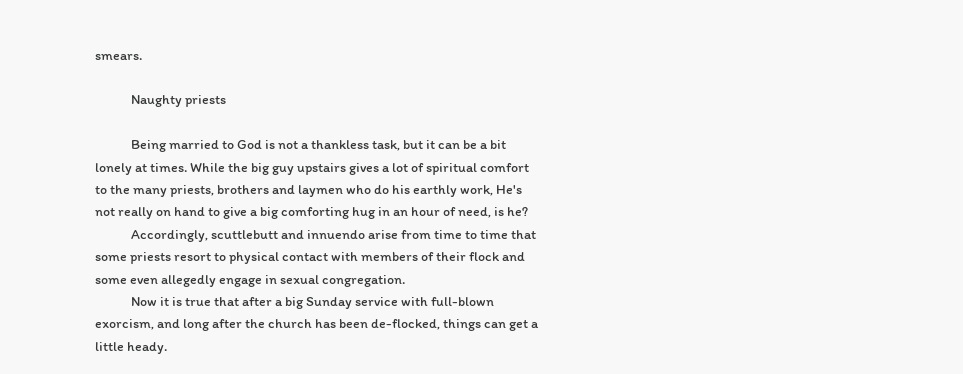smears.

            Naughty priests

            Being married to God is not a thankless task, but it can be a bit lonely at times. While the big guy upstairs gives a lot of spiritual comfort to the many priests, brothers and laymen who do his earthly work, He's not really on hand to give a big comforting hug in an hour of need, is he?
            Accordingly, scuttlebutt and innuendo arise from time to time that some priests resort to physical contact with members of their flock and some even allegedly engage in sexual congregation.
            Now it is true that after a big Sunday service with full-blown exorcism, and long after the church has been de-flocked, things can get a little heady.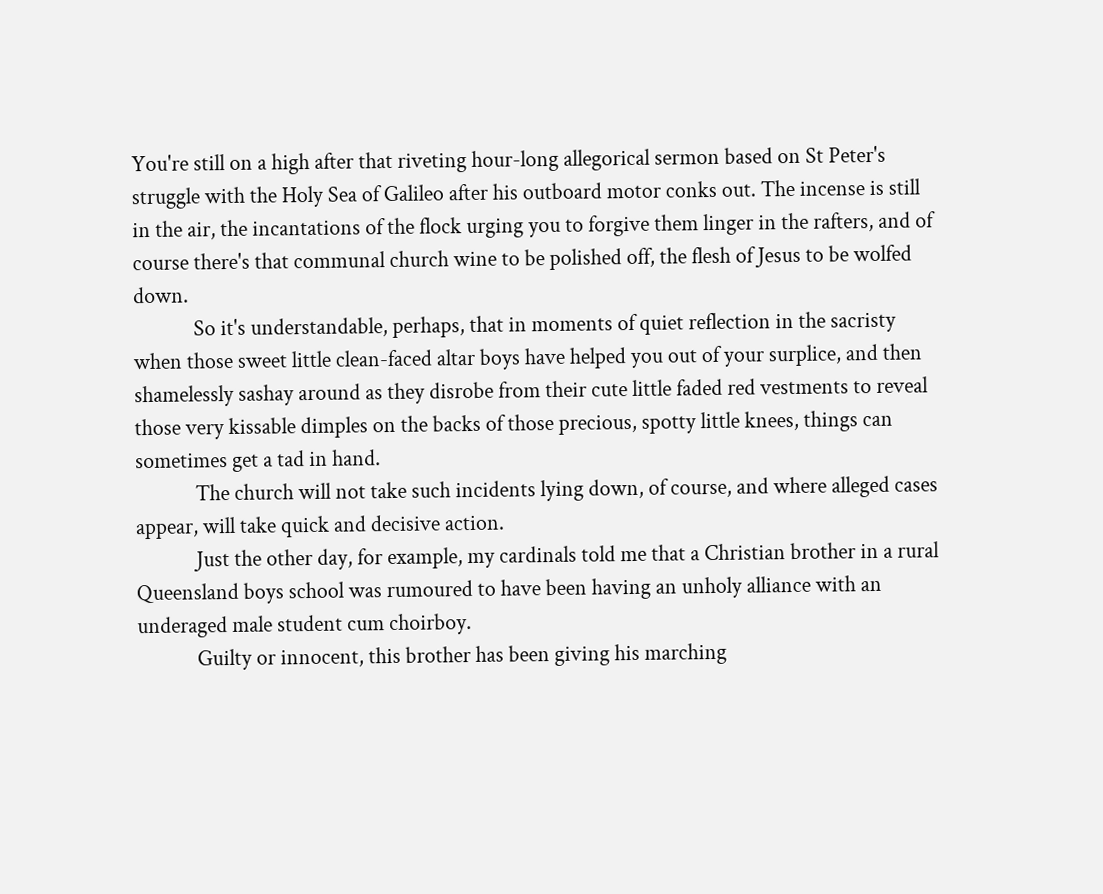You're still on a high after that riveting hour-long allegorical sermon based on St Peter's struggle with the Holy Sea of Galileo after his outboard motor conks out. The incense is still in the air, the incantations of the flock urging you to forgive them linger in the rafters, and of course there's that communal church wine to be polished off, the flesh of Jesus to be wolfed down.
            So it's understandable, perhaps, that in moments of quiet reflection in the sacristy when those sweet little clean-faced altar boys have helped you out of your surplice, and then shamelessly sashay around as they disrobe from their cute little faded red vestments to reveal those very kissable dimples on the backs of those precious, spotty little knees, things can sometimes get a tad in hand.
            The church will not take such incidents lying down, of course, and where alleged cases appear, will take quick and decisive action.
            Just the other day, for example, my cardinals told me that a Christian brother in a rural Queensland boys school was rumoured to have been having an unholy alliance with an underaged male student cum choirboy.
            Guilty or innocent, this brother has been giving his marching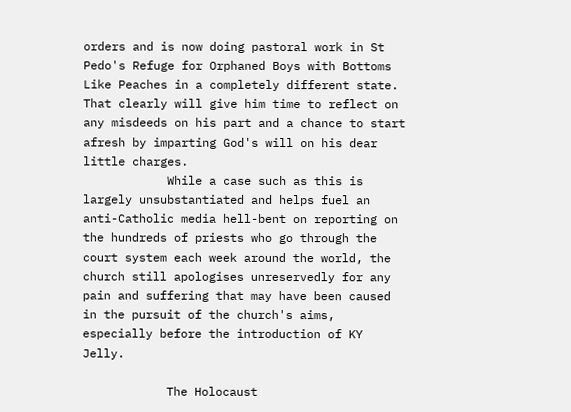orders and is now doing pastoral work in St Pedo's Refuge for Orphaned Boys with Bottoms Like Peaches in a completely different state. That clearly will give him time to reflect on any misdeeds on his part and a chance to start afresh by imparting God's will on his dear little charges.
            While a case such as this is largely unsubstantiated and helps fuel an anti-Catholic media hell-bent on reporting on the hundreds of priests who go through the court system each week around the world, the church still apologises unreservedly for any pain and suffering that may have been caused in the pursuit of the church's aims, especially before the introduction of KY Jelly.

            The Holocaust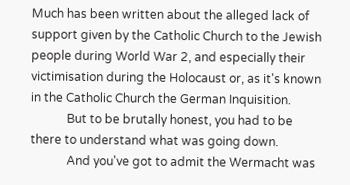Much has been written about the alleged lack of support given by the Catholic Church to the Jewish people during World War 2, and especially their victimisation during the Holocaust or, as it's known in the Catholic Church the German Inquisition.
            But to be brutally honest, you had to be there to understand what was going down.
            And you've got to admit the Wermacht was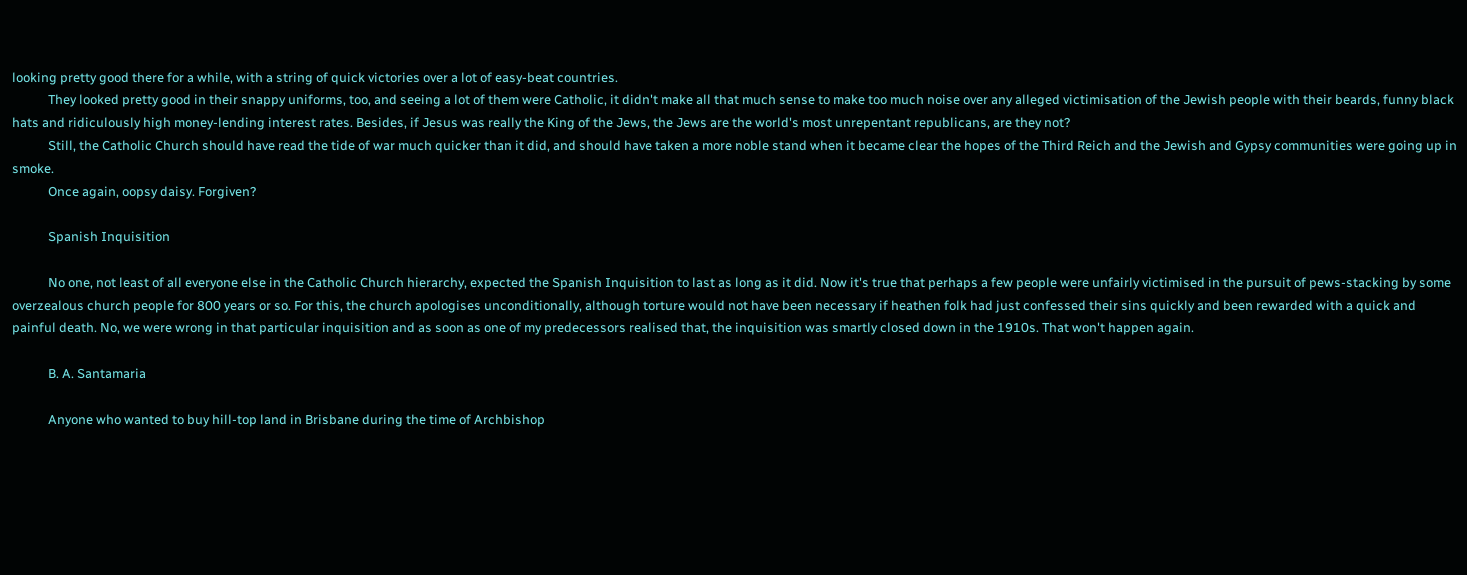looking pretty good there for a while, with a string of quick victories over a lot of easy-beat countries.
            They looked pretty good in their snappy uniforms, too, and seeing a lot of them were Catholic, it didn't make all that much sense to make too much noise over any alleged victimisation of the Jewish people with their beards, funny black hats and ridiculously high money-lending interest rates. Besides, if Jesus was really the King of the Jews, the Jews are the world's most unrepentant republicans, are they not?
            Still, the Catholic Church should have read the tide of war much quicker than it did, and should have taken a more noble stand when it became clear the hopes of the Third Reich and the Jewish and Gypsy communities were going up in smoke.
            Once again, oopsy daisy. Forgiven?

            Spanish Inquisition

            No one, not least of all everyone else in the Catholic Church hierarchy, expected the Spanish Inquisition to last as long as it did. Now it's true that perhaps a few people were unfairly victimised in the pursuit of pews-stacking by some overzealous church people for 800 years or so. For this, the church apologises unconditionally, although torture would not have been necessary if heathen folk had just confessed their sins quickly and been rewarded with a quick and painful death. No, we were wrong in that particular inquisition and as soon as one of my predecessors realised that, the inquisition was smartly closed down in the 1910s. That won't happen again.

            B. A. Santamaria

            Anyone who wanted to buy hill-top land in Brisbane during the time of Archbishop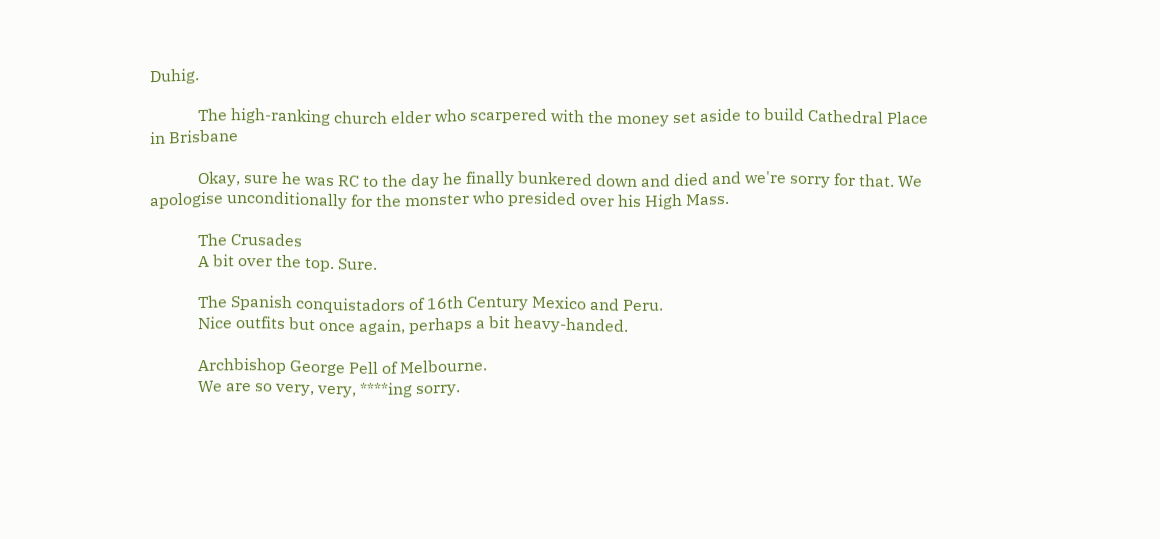Duhig.

            The high-ranking church elder who scarpered with the money set aside to build Cathedral Place in Brisbane

            Okay, sure he was RC to the day he finally bunkered down and died and we're sorry for that. We apologise unconditionally for the monster who presided over his High Mass.

            The Crusades
            A bit over the top. Sure.

            The Spanish conquistadors of 16th Century Mexico and Peru.
            Nice outfits but once again, perhaps a bit heavy-handed.

            Archbishop George Pell of Melbourne.
            We are so very, very, ****ing sorry.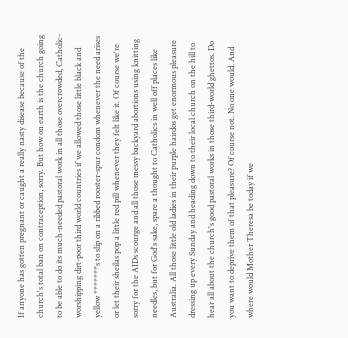If anyone has gotten pregnant or caught a really nasty disease because of the church's total ban on contraception, sorry. But how on earth is the church going to be able to do its much-needed pastoral work in all those overcrowded, Catholic-worshipping dirt-poor third world countries if we allowed those little black and yellow *******s to slip on a ribbed rooster-spur condom whenever the need arises or let their sheilas pop a little red pill whenever they felt like it. Of course we're sorry for the AIDs scourge and all those messy backyard abortions using knitting needles, but for God's sake, spare a thought to Catholics in well off places like Australia. All those little old ladies in their purple hairdos get enormous pleasure dressing up every Sunday and heading down to their local church on the hill to hear all about the church's good pastoral works in those third-world ghettos. Do you want to deprive them of that pleasure? Of course not. No one would. And where would Mother Theresa be today if we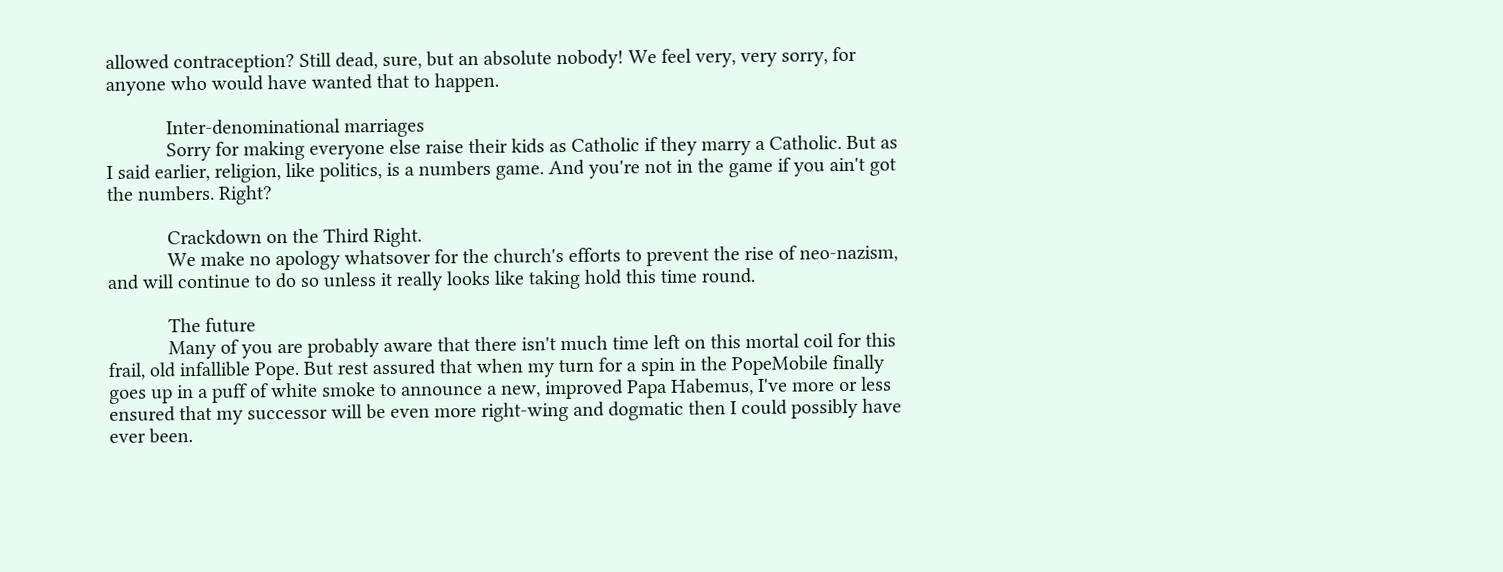allowed contraception? Still dead, sure, but an absolute nobody! We feel very, very sorry, for anyone who would have wanted that to happen.

            Inter-denominational marriages
            Sorry for making everyone else raise their kids as Catholic if they marry a Catholic. But as I said earlier, religion, like politics, is a numbers game. And you're not in the game if you ain't got the numbers. Right?

            Crackdown on the Third Right.
            We make no apology whatsover for the church's efforts to prevent the rise of neo-nazism, and will continue to do so unless it really looks like taking hold this time round.

            The future
            Many of you are probably aware that there isn't much time left on this mortal coil for this frail, old infallible Pope. But rest assured that when my turn for a spin in the PopeMobile finally goes up in a puff of white smoke to announce a new, improved Papa Habemus, I've more or less ensured that my successor will be even more right-wing and dogmatic then I could possibly have ever been.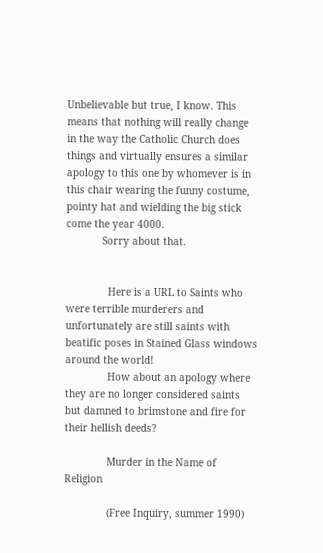Unbelievable but true, I know. This means that nothing will really change in the way the Catholic Church does things and virtually ensures a similar apology to this one by whomever is in this chair wearing the funny costume, pointy hat and wielding the big stick come the year 4000.
            Sorry about that.


              Here is a URL to Saints who were terrible murderers and unfortunately are still saints with beatific poses in Stained Glass windows around the world!
              How about an apology where they are no longer considered saints but damned to brimstone and fire for their hellish deeds?

              Murder in the Name of Religion

              (Free Inquiry, summer 1990)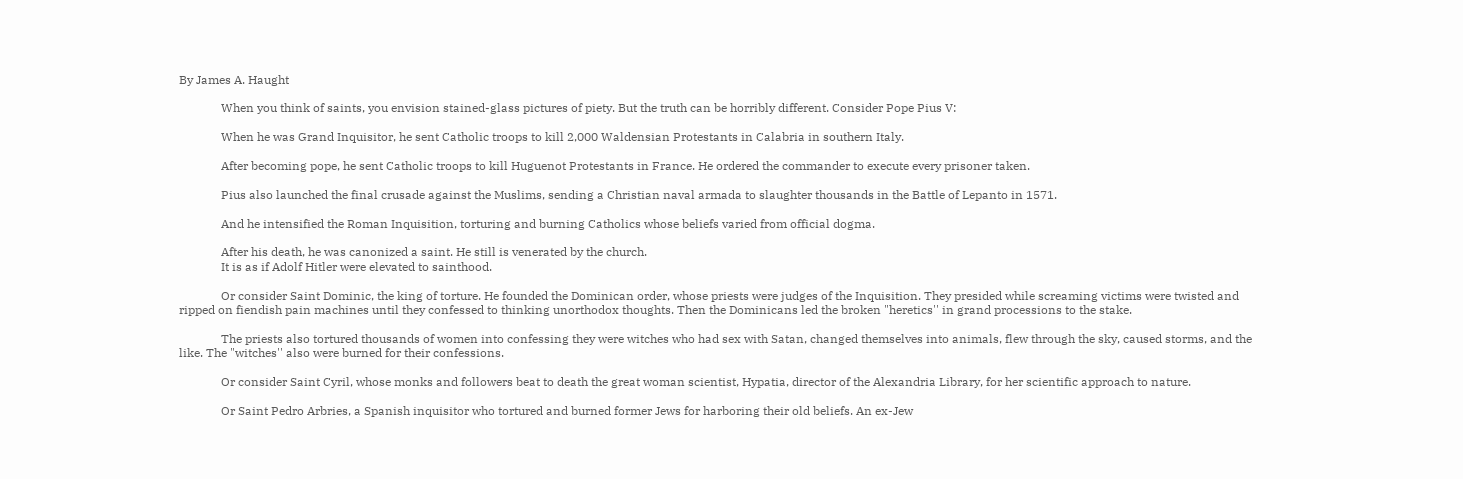By James A. Haught

              When you think of saints, you envision stained-glass pictures of piety. But the truth can be horribly different. Consider Pope Pius V:

              When he was Grand Inquisitor, he sent Catholic troops to kill 2,000 Waldensian Protestants in Calabria in southern Italy.

              After becoming pope, he sent Catholic troops to kill Huguenot Protestants in France. He ordered the commander to execute every prisoner taken.

              Pius also launched the final crusade against the Muslims, sending a Christian naval armada to slaughter thousands in the Battle of Lepanto in 1571.

              And he intensified the Roman Inquisition, torturing and burning Catholics whose beliefs varied from official dogma.

              After his death, he was canonized a saint. He still is venerated by the church.
              It is as if Adolf Hitler were elevated to sainthood.

              Or consider Saint Dominic, the king of torture. He founded the Dominican order, whose priests were judges of the Inquisition. They presided while screaming victims were twisted and ripped on fiendish pain machines until they confessed to thinking unorthodox thoughts. Then the Dominicans led the broken "heretics'' in grand processions to the stake.

              The priests also tortured thousands of women into confessing they were witches who had sex with Satan, changed themselves into animals, flew through the sky, caused storms, and the like. The "witches'' also were burned for their confessions.

              Or consider Saint Cyril, whose monks and followers beat to death the great woman scientist, Hypatia, director of the Alexandria Library, for her scientific approach to nature.

              Or Saint Pedro Arbries, a Spanish inquisitor who tortured and burned former Jews for harboring their old beliefs. An ex-Jew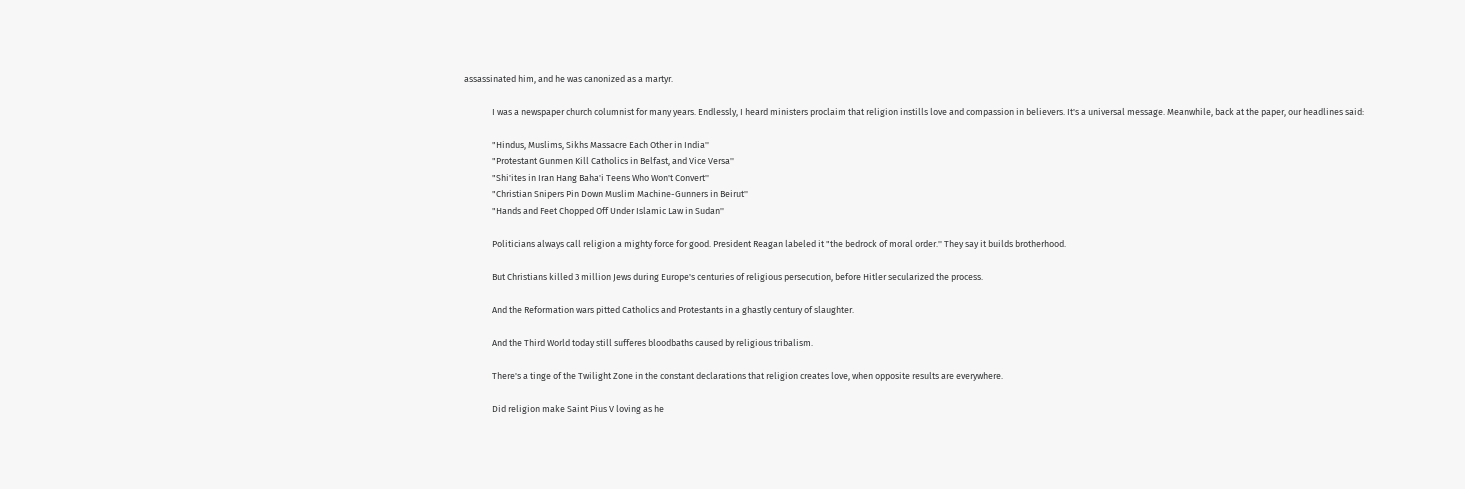assassinated him, and he was canonized as a martyr.

              I was a newspaper church columnist for many years. Endlessly, I heard ministers proclaim that religion instills love and compassion in believers. It's a universal message. Meanwhile, back at the paper, our headlines said:

              "Hindus, Muslims, Sikhs Massacre Each Other in India''
              "Protestant Gunmen Kill Catholics in Belfast, and Vice Versa''
              "Shi'ites in Iran Hang Baha'i Teens Who Won't Convert''
              "Christian Snipers Pin Down Muslim Machine-Gunners in Beirut''
              "Hands and Feet Chopped Off Under Islamic Law in Sudan''

              Politicians always call religion a mighty force for good. President Reagan labeled it "the bedrock of moral order.'' They say it builds brotherhood.

              But Christians killed 3 million Jews during Europe's centuries of religious persecution, before Hitler secularized the process.

              And the Reformation wars pitted Catholics and Protestants in a ghastly century of slaughter.

              And the Third World today still sufferes bloodbaths caused by religious tribalism.

              There's a tinge of the Twilight Zone in the constant declarations that religion creates love, when opposite results are everywhere.

              Did religion make Saint Pius V loving as he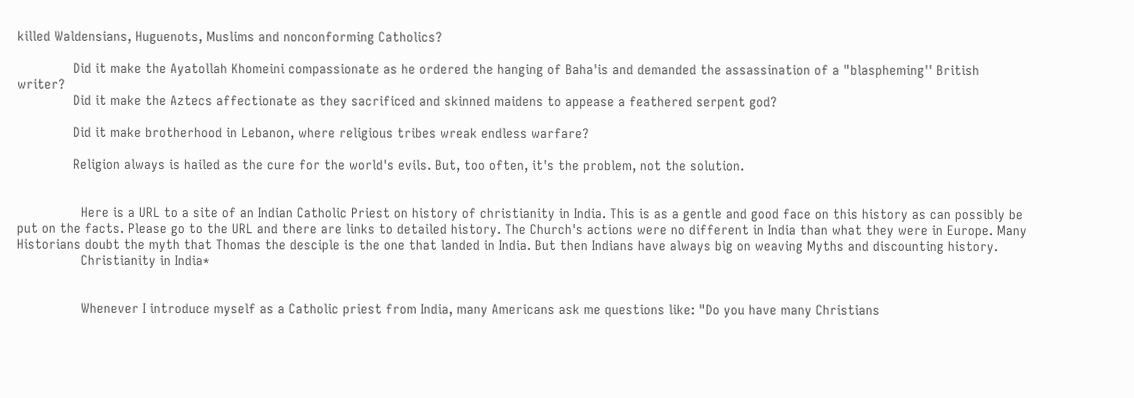killed Waldensians, Huguenots, Muslims and nonconforming Catholics?

              Did it make the Ayatollah Khomeini compassionate as he ordered the hanging of Baha'is and demanded the assassination of a "blaspheming'' British writer?
              Did it make the Aztecs affectionate as they sacrificed and skinned maidens to appease a feathered serpent god?

              Did it make brotherhood in Lebanon, where religious tribes wreak endless warfare?

              Religion always is hailed as the cure for the world's evils. But, too often, it's the problem, not the solution.


                Here is a URL to a site of an Indian Catholic Priest on history of christianity in India. This is as a gentle and good face on this history as can possibly be put on the facts. Please go to the URL and there are links to detailed history. The Church's actions were no different in India than what they were in Europe. Many Historians doubt the myth that Thomas the desciple is the one that landed in India. But then Indians have always big on weaving Myths and discounting history.
                Christianity in India*


                Whenever I introduce myself as a Catholic priest from India, many Americans ask me questions like: "Do you have many Christians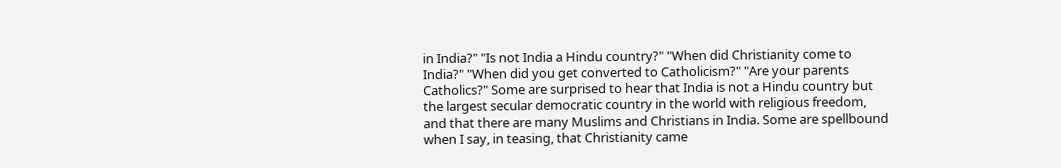in India?" "Is not India a Hindu country?" "When did Christianity come to India?" "When did you get converted to Catholicism?" "Are your parents Catholics?" Some are surprised to hear that India is not a Hindu country but the largest secular democratic country in the world with religious freedom, and that there are many Muslims and Christians in India. Some are spellbound when I say, in teasing, that Christianity came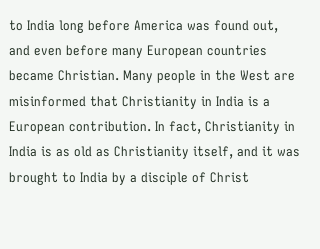to India long before America was found out, and even before many European countries became Christian. Many people in the West are misinformed that Christianity in India is a European contribution. In fact, Christianity in India is as old as Christianity itself, and it was brought to India by a disciple of Christ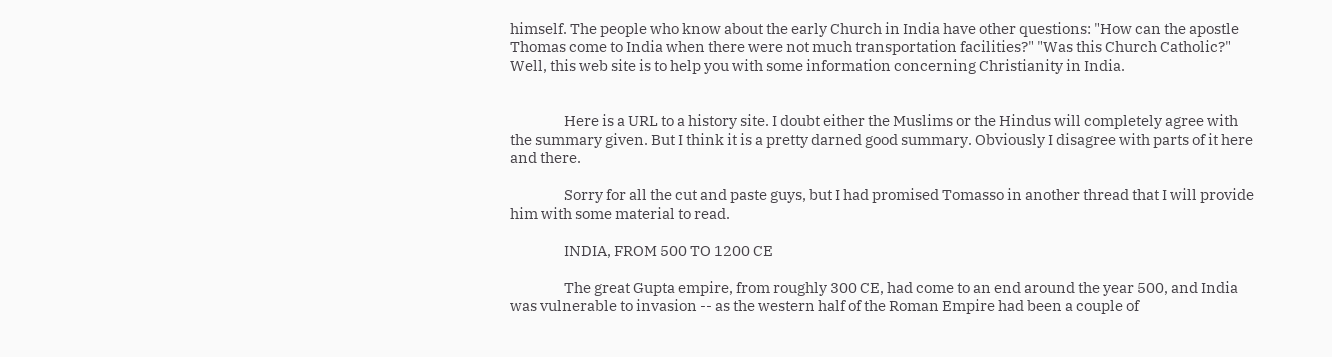himself. The people who know about the early Church in India have other questions: "How can the apostle Thomas come to India when there were not much transportation facilities?" "Was this Church Catholic?" Well, this web site is to help you with some information concerning Christianity in India.


                  Here is a URL to a history site. I doubt either the Muslims or the Hindus will completely agree with the summary given. But I think it is a pretty darned good summary. Obviously I disagree with parts of it here and there.

                  Sorry for all the cut and paste guys, but I had promised Tomasso in another thread that I will provide him with some material to read.

                  INDIA, FROM 500 TO 1200 CE

                  The great Gupta empire, from roughly 300 CE, had come to an end around the year 500, and India was vulnerable to invasion -- as the western half of the Roman Empire had been a couple of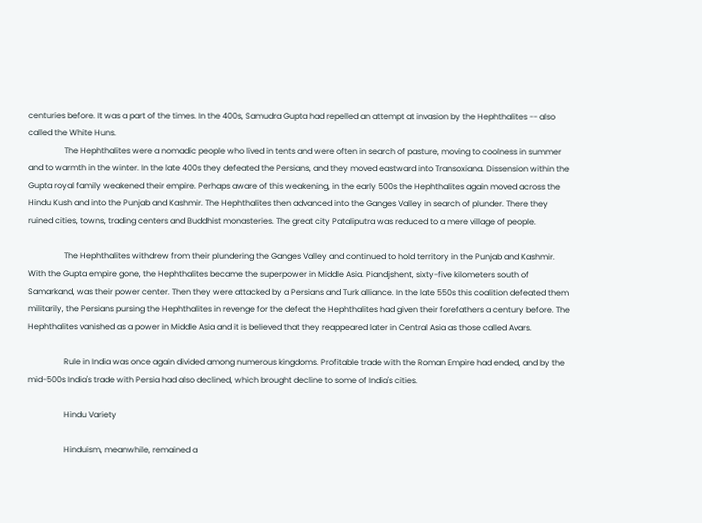centuries before. It was a part of the times. In the 400s, Samudra Gupta had repelled an attempt at invasion by the Hephthalites -- also called the White Huns.
                  The Hephthalites were a nomadic people who lived in tents and were often in search of pasture, moving to coolness in summer and to warmth in the winter. In the late 400s they defeated the Persians, and they moved eastward into Transoxiana. Dissension within the Gupta royal family weakened their empire. Perhaps aware of this weakening, in the early 500s the Hephthalites again moved across the Hindu Kush and into the Punjab and Kashmir. The Hephthalites then advanced into the Ganges Valley in search of plunder. There they ruined cities, towns, trading centers and Buddhist monasteries. The great city Pataliputra was reduced to a mere village of people.

                  The Hephthalites withdrew from their plundering the Ganges Valley and continued to hold territory in the Punjab and Kashmir. With the Gupta empire gone, the Hephthalites became the superpower in Middle Asia. Piandjshent, sixty-five kilometers south of Samarkand, was their power center. Then they were attacked by a Persians and Turk alliance. In the late 550s this coalition defeated them militarily, the Persians pursing the Hephthalites in revenge for the defeat the Hephthalites had given their forefathers a century before. The Hephthalites vanished as a power in Middle Asia and it is believed that they reappeared later in Central Asia as those called Avars.

                  Rule in India was once again divided among numerous kingdoms. Profitable trade with the Roman Empire had ended, and by the mid-500s India's trade with Persia had also declined, which brought decline to some of India's cities.

                  Hindu Variety

                  Hinduism, meanwhile, remained a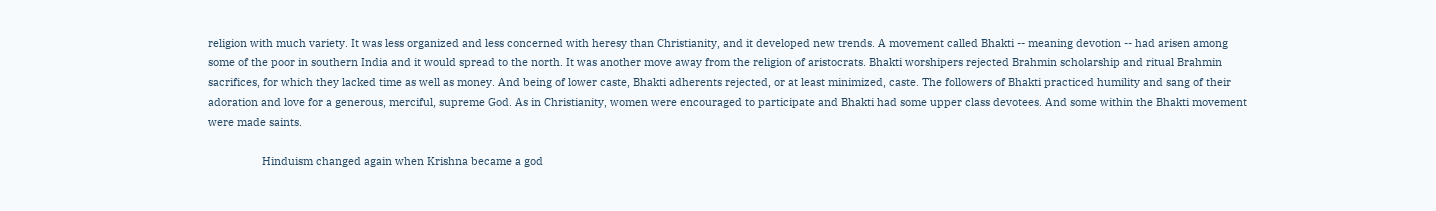religion with much variety. It was less organized and less concerned with heresy than Christianity, and it developed new trends. A movement called Bhakti -- meaning devotion -- had arisen among some of the poor in southern India and it would spread to the north. It was another move away from the religion of aristocrats. Bhakti worshipers rejected Brahmin scholarship and ritual Brahmin sacrifices, for which they lacked time as well as money. And being of lower caste, Bhakti adherents rejected, or at least minimized, caste. The followers of Bhakti practiced humility and sang of their adoration and love for a generous, merciful, supreme God. As in Christianity, women were encouraged to participate and Bhakti had some upper class devotees. And some within the Bhakti movement were made saints.

                  Hinduism changed again when Krishna became a god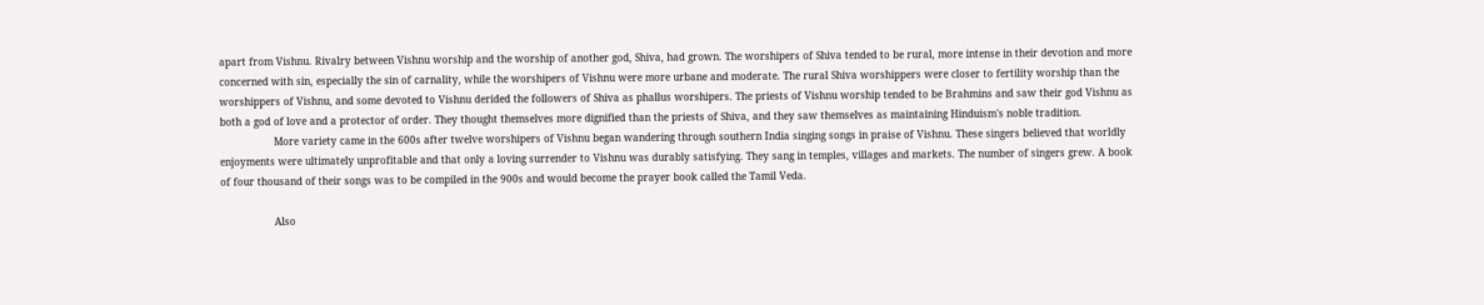apart from Vishnu. Rivalry between Vishnu worship and the worship of another god, Shiva, had grown. The worshipers of Shiva tended to be rural, more intense in their devotion and more concerned with sin, especially the sin of carnality, while the worshipers of Vishnu were more urbane and moderate. The rural Shiva worshippers were closer to fertility worship than the worshippers of Vishnu, and some devoted to Vishnu derided the followers of Shiva as phallus worshipers. The priests of Vishnu worship tended to be Brahmins and saw their god Vishnu as both a god of love and a protector of order. They thought themselves more dignified than the priests of Shiva, and they saw themselves as maintaining Hinduism's noble tradition.
                  More variety came in the 600s after twelve worshipers of Vishnu began wandering through southern India singing songs in praise of Vishnu. These singers believed that worldly enjoyments were ultimately unprofitable and that only a loving surrender to Vishnu was durably satisfying. They sang in temples, villages and markets. The number of singers grew. A book of four thousand of their songs was to be compiled in the 900s and would become the prayer book called the Tamil Veda.

                  Also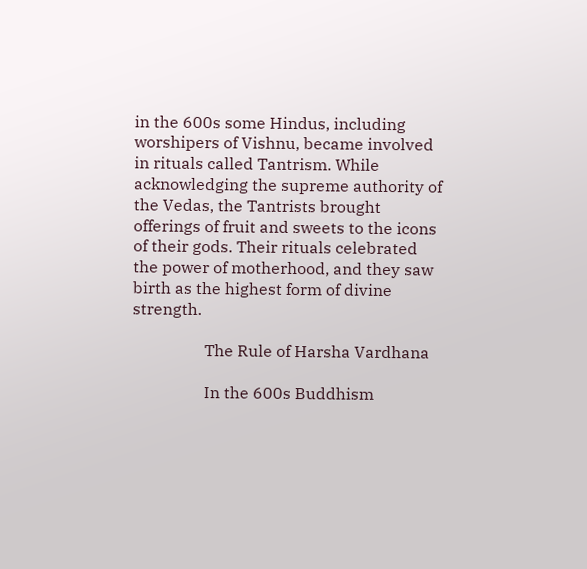in the 600s some Hindus, including worshipers of Vishnu, became involved in rituals called Tantrism. While acknowledging the supreme authority of the Vedas, the Tantrists brought offerings of fruit and sweets to the icons of their gods. Their rituals celebrated the power of motherhood, and they saw birth as the highest form of divine strength.

                  The Rule of Harsha Vardhana

                  In the 600s Buddhism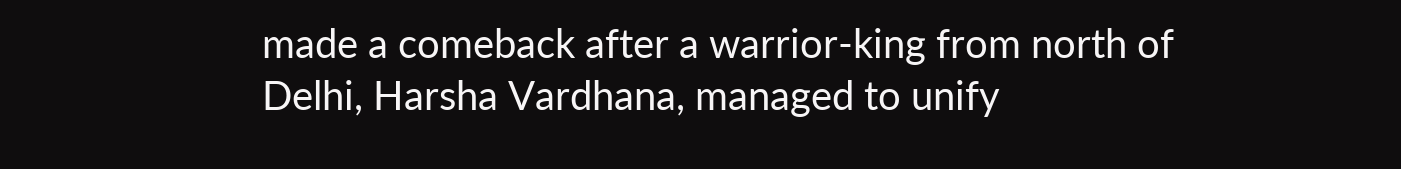made a comeback after a warrior-king from north of Delhi, Harsha Vardhana, managed to unify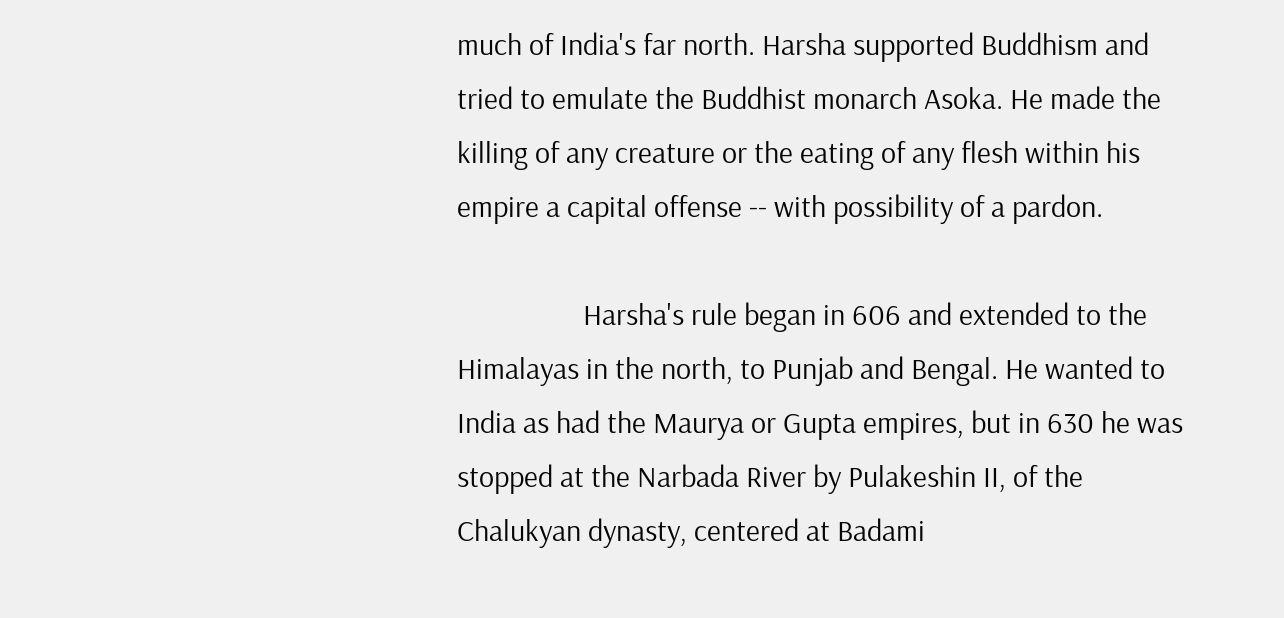much of India's far north. Harsha supported Buddhism and tried to emulate the Buddhist monarch Asoka. He made the killing of any creature or the eating of any flesh within his empire a capital offense -- with possibility of a pardon.

                  Harsha's rule began in 606 and extended to the Himalayas in the north, to Punjab and Bengal. He wanted to India as had the Maurya or Gupta empires, but in 630 he was stopped at the Narbada River by Pulakeshin II, of the Chalukyan dynasty, centered at Badami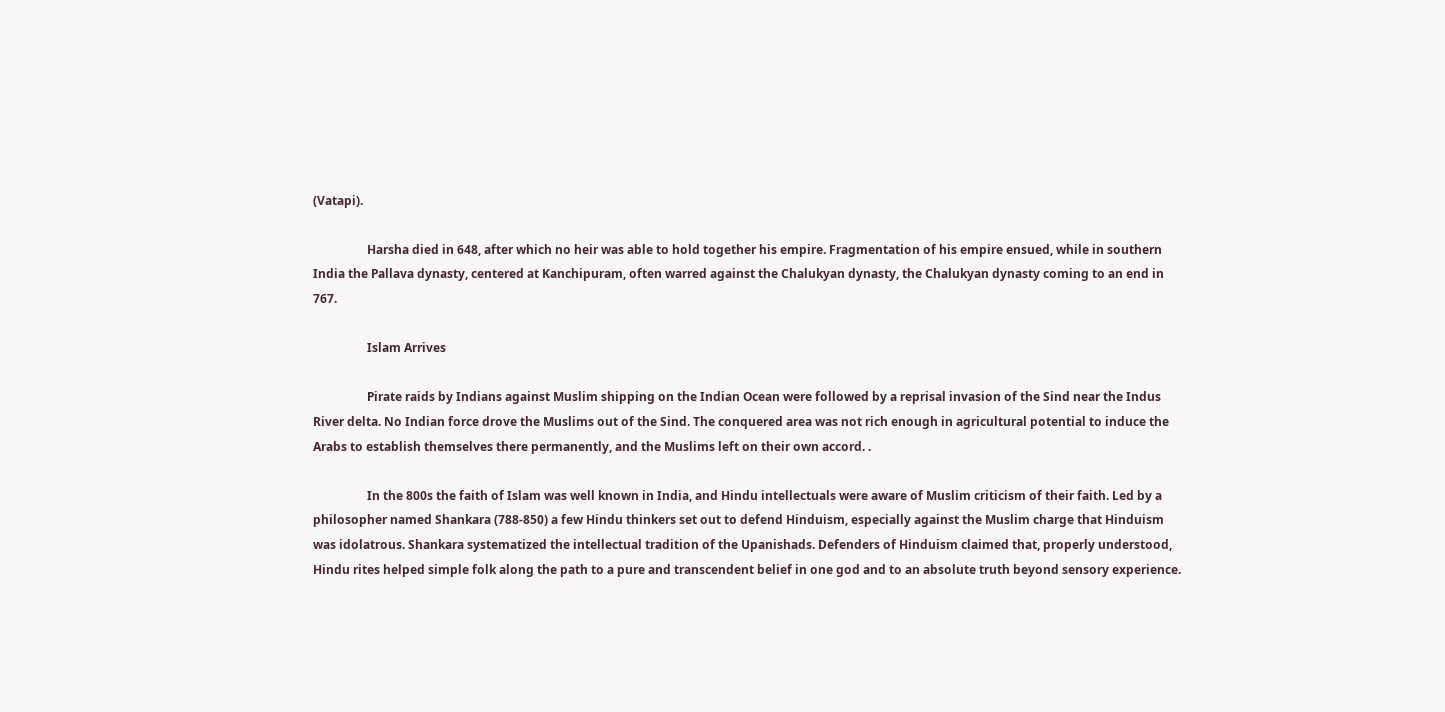(Vatapi).

                  Harsha died in 648, after which no heir was able to hold together his empire. Fragmentation of his empire ensued, while in southern India the Pallava dynasty, centered at Kanchipuram, often warred against the Chalukyan dynasty, the Chalukyan dynasty coming to an end in 767.

                  Islam Arrives

                  Pirate raids by Indians against Muslim shipping on the Indian Ocean were followed by a reprisal invasion of the Sind near the Indus River delta. No Indian force drove the Muslims out of the Sind. The conquered area was not rich enough in agricultural potential to induce the Arabs to establish themselves there permanently, and the Muslims left on their own accord. .

                  In the 800s the faith of Islam was well known in India, and Hindu intellectuals were aware of Muslim criticism of their faith. Led by a philosopher named Shankara (788-850) a few Hindu thinkers set out to defend Hinduism, especially against the Muslim charge that Hinduism was idolatrous. Shankara systematized the intellectual tradition of the Upanishads. Defenders of Hinduism claimed that, properly understood, Hindu rites helped simple folk along the path to a pure and transcendent belief in one god and to an absolute truth beyond sensory experience.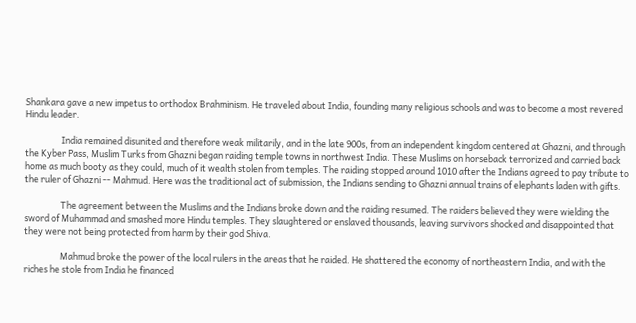Shankara gave a new impetus to orthodox Brahminism. He traveled about India, founding many religious schools and was to become a most revered Hindu leader.

                  India remained disunited and therefore weak militarily, and in the late 900s, from an independent kingdom centered at Ghazni, and through the Kyber Pass, Muslim Turks from Ghazni began raiding temple towns in northwest India. These Muslims on horseback terrorized and carried back home as much booty as they could, much of it wealth stolen from temples. The raiding stopped around 1010 after the Indians agreed to pay tribute to the ruler of Ghazni -- Mahmud. Here was the traditional act of submission, the Indians sending to Ghazni annual trains of elephants laden with gifts.

                  The agreement between the Muslims and the Indians broke down and the raiding resumed. The raiders believed they were wielding the sword of Muhammad and smashed more Hindu temples. They slaughtered or enslaved thousands, leaving survivors shocked and disappointed that they were not being protected from harm by their god Shiva.

                  Mahmud broke the power of the local rulers in the areas that he raided. He shattered the economy of northeastern India, and with the riches he stole from India he financed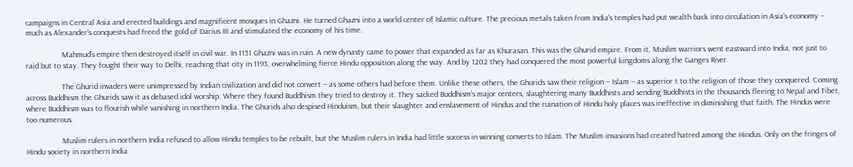campaigns in Central Asia and erected buildings and magnificent mosques in Ghazni. He turned Ghazni into a world center of Islamic culture. The precious metals taken from India's temples had put wealth back into circulation in Asia's economy -- much as Alexander's conquests had freed the gold of Darius III and stimulated the economy of his time.

                  Mahmud's empire then destroyed itself in civil war. In 1151 Ghazni was in ruin. A new dynasty came to power that expanded as far as Khurasan. This was the Ghurid empire. From it, Muslim warriors went eastward into India, not just to raid but to stay. They fought their way to Delhi, reaching that city in 1193, overwhelming fierce Hindu opposition along the way. And by 1202 they had conquered the most powerful kingdoms along the Ganges River.

                  The Ghurid invaders were unimpressed by Indian civilization and did not convert -- as some others had before them. Unlike these others, the Ghurids saw their religion -- Islam -- as superior t to the religion of those they conquered. Coming across Buddhism the Ghurids saw it as debased idol worship. Where they found Buddhism they tried to destroy it. They sacked Buddhism's major centers, slaughtering many Buddhists and sending Buddhists in the thousands fleeing to Nepal and Tibet, where Buddhism was to flourish while vanishing in northern India. The Ghurids also despised Hinduism, but their slaughter and enslavement of Hindus and the ruination of Hindu holy places was ineffective in diminishing that faith. The Hindus were too numerous.

                  Muslim rulers in northern India refused to allow Hindu temples to be rebuilt, but the Muslim rulers in India had little success in winning converts to Islam. The Muslim invasions had created hatred among the Hindus. Only on the fringes of Hindu society in northern India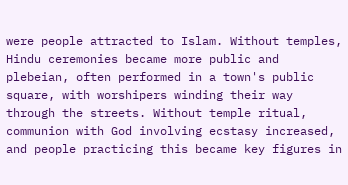were people attracted to Islam. Without temples, Hindu ceremonies became more public and plebeian, often performed in a town's public square, with worshipers winding their way through the streets. Without temple ritual, communion with God involving ecstasy increased, and people practicing this became key figures in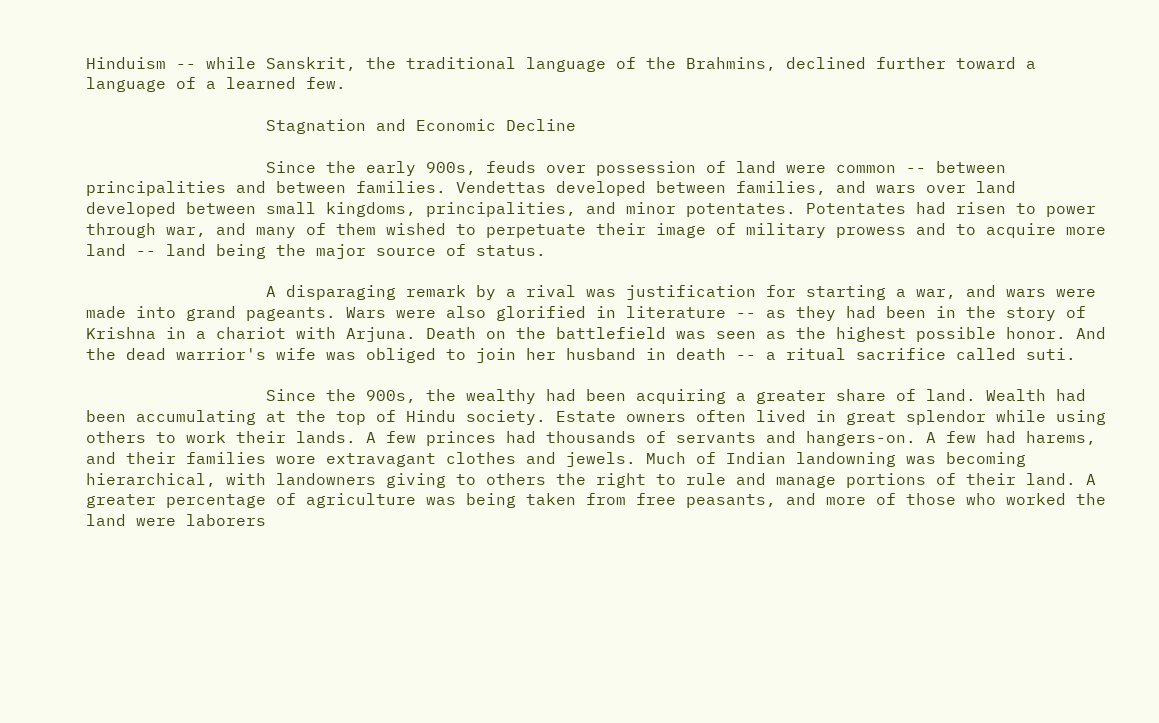Hinduism -- while Sanskrit, the traditional language of the Brahmins, declined further toward a language of a learned few.

                  Stagnation and Economic Decline

                  Since the early 900s, feuds over possession of land were common -- between principalities and between families. Vendettas developed between families, and wars over land developed between small kingdoms, principalities, and minor potentates. Potentates had risen to power through war, and many of them wished to perpetuate their image of military prowess and to acquire more land -- land being the major source of status.

                  A disparaging remark by a rival was justification for starting a war, and wars were made into grand pageants. Wars were also glorified in literature -- as they had been in the story of Krishna in a chariot with Arjuna. Death on the battlefield was seen as the highest possible honor. And the dead warrior's wife was obliged to join her husband in death -- a ritual sacrifice called suti.

                  Since the 900s, the wealthy had been acquiring a greater share of land. Wealth had been accumulating at the top of Hindu society. Estate owners often lived in great splendor while using others to work their lands. A few princes had thousands of servants and hangers-on. A few had harems, and their families wore extravagant clothes and jewels. Much of Indian landowning was becoming hierarchical, with landowners giving to others the right to rule and manage portions of their land. A greater percentage of agriculture was being taken from free peasants, and more of those who worked the land were laborers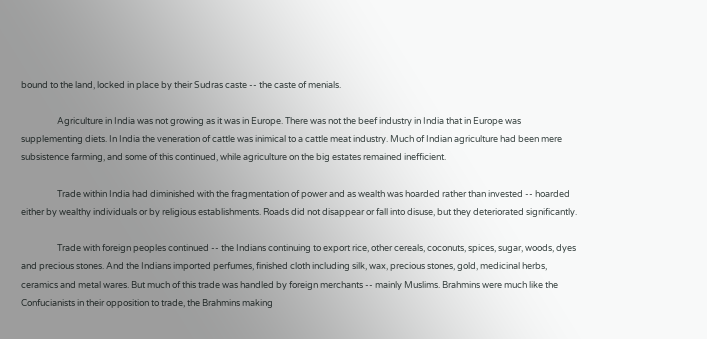bound to the land, locked in place by their Sudras caste -- the caste of menials.

                  Agriculture in India was not growing as it was in Europe. There was not the beef industry in India that in Europe was supplementing diets. In India the veneration of cattle was inimical to a cattle meat industry. Much of Indian agriculture had been mere subsistence farming, and some of this continued, while agriculture on the big estates remained inefficient.

                  Trade within India had diminished with the fragmentation of power and as wealth was hoarded rather than invested -- hoarded either by wealthy individuals or by religious establishments. Roads did not disappear or fall into disuse, but they deteriorated significantly.

                  Trade with foreign peoples continued -- the Indians continuing to export rice, other cereals, coconuts, spices, sugar, woods, dyes and precious stones. And the Indians imported perfumes, finished cloth including silk, wax, precious stones, gold, medicinal herbs, ceramics and metal wares. But much of this trade was handled by foreign merchants -- mainly Muslims. Brahmins were much like the Confucianists in their opposition to trade, the Brahmins making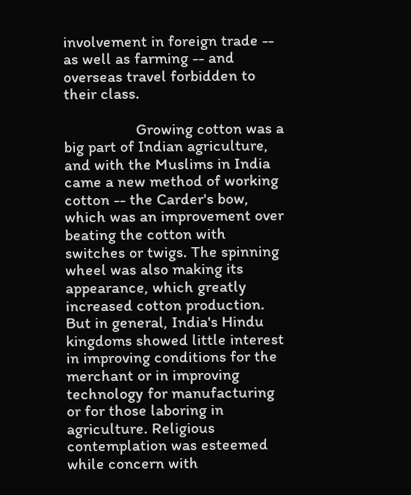involvement in foreign trade -- as well as farming -- and overseas travel forbidden to their class.

                  Growing cotton was a big part of Indian agriculture, and with the Muslims in India came a new method of working cotton -- the Carder's bow, which was an improvement over beating the cotton with switches or twigs. The spinning wheel was also making its appearance, which greatly increased cotton production. But in general, India's Hindu kingdoms showed little interest in improving conditions for the merchant or in improving technology for manufacturing or for those laboring in agriculture. Religious contemplation was esteemed while concern with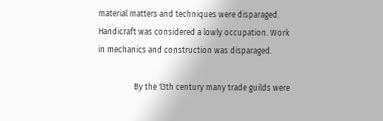material matters and techniques were disparaged. Handicraft was considered a lowly occupation. Work in mechanics and construction was disparaged.

                  By the 13th century many trade guilds were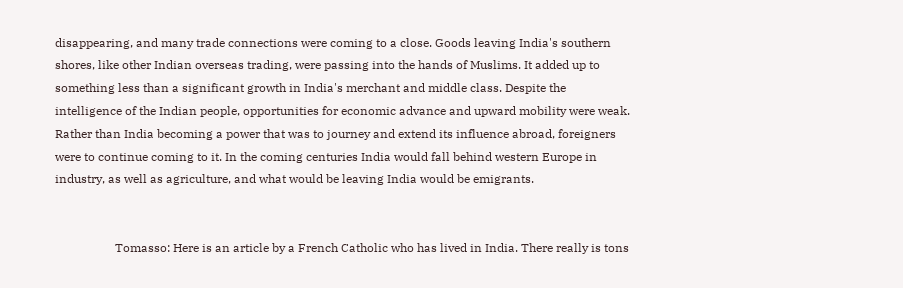disappearing, and many trade connections were coming to a close. Goods leaving India's southern shores, like other Indian overseas trading, were passing into the hands of Muslims. It added up to something less than a significant growth in India's merchant and middle class. Despite the intelligence of the Indian people, opportunities for economic advance and upward mobility were weak. Rather than India becoming a power that was to journey and extend its influence abroad, foreigners were to continue coming to it. In the coming centuries India would fall behind western Europe in industry, as well as agriculture, and what would be leaving India would be emigrants.


                    Tomasso: Here is an article by a French Catholic who has lived in India. There really is tons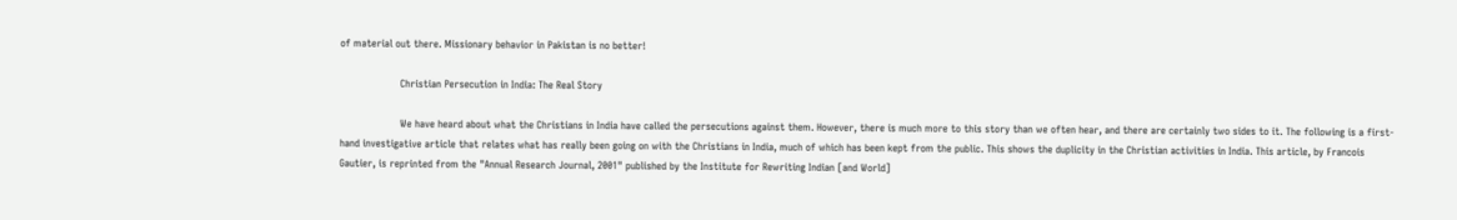of material out there. Missionary behavior in Pakistan is no better!

                    Christian Persecution in India: The Real Story

                    We have heard about what the Christians in India have called the persecutions against them. However, there is much more to this story than we often hear, and there are certainly two sides to it. The following is a first-hand investigative article that relates what has really been going on with the Christians in India, much of which has been kept from the public. This shows the duplicity in the Christian activities in India. This article, by Francois Gautier, is reprinted from the "Annual Research Journal, 2001" published by the Institute for Rewriting Indian [and World]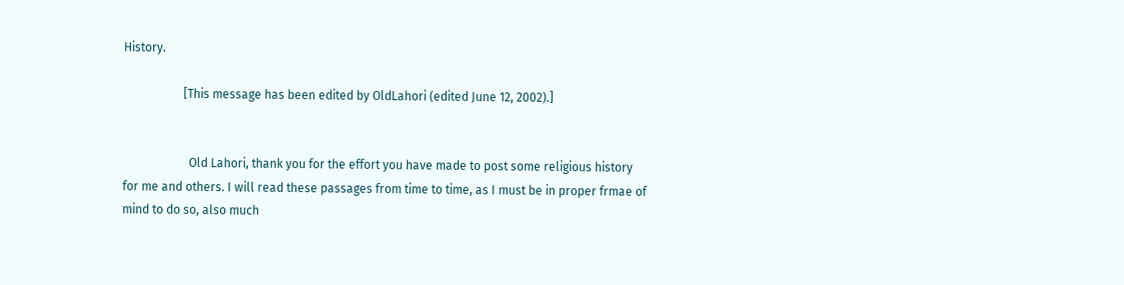History.

                    [This message has been edited by OldLahori (edited June 12, 2002).]


                      Old Lahori, thank you for the effort you have made to post some religious history for me and others. I will read these passages from time to time, as I must be in proper frmae of mind to do so, also much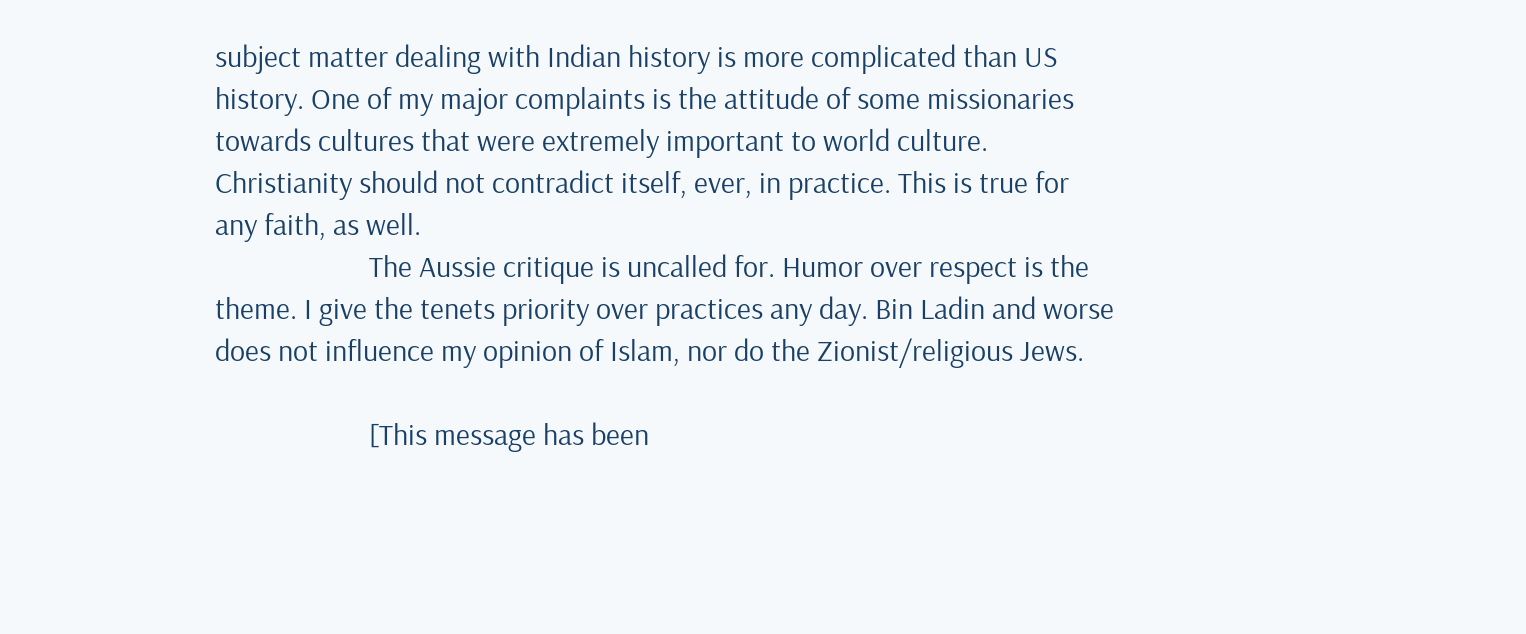subject matter dealing with Indian history is more complicated than US history. One of my major complaints is the attitude of some missionaries towards cultures that were extremely important to world culture. Christianity should not contradict itself, ever, in practice. This is true for any faith, as well.
                      The Aussie critique is uncalled for. Humor over respect is the theme. I give the tenets priority over practices any day. Bin Ladin and worse does not influence my opinion of Islam, nor do the Zionist/religious Jews.

                      [This message has been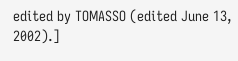edited by TOMASSO (edited June 13, 2002).]